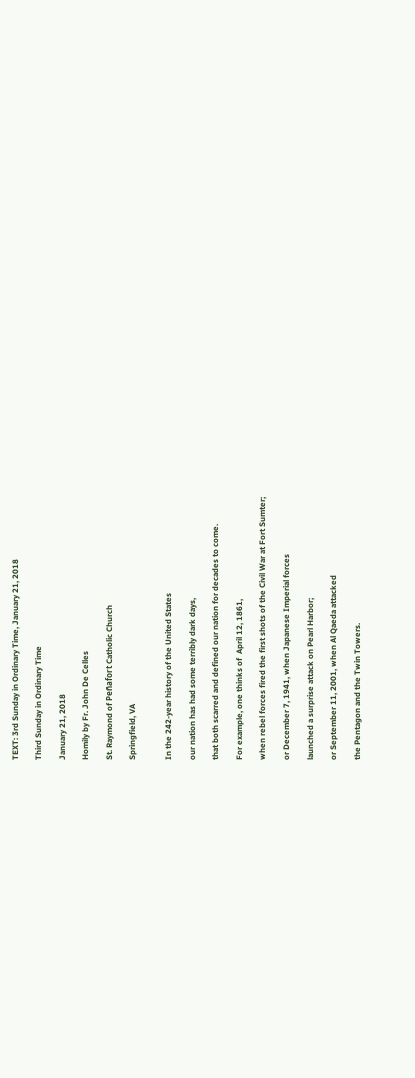TEXT: 3rd Sunday in Ordinary Time, January 21, 2018

Third Sunday in Ordinary Time

January 21, 2018

Homily by Fr. John De Celles

St. Raymond of Peñafort Catholic Church

Springfield, VA


In the 242-year history of the United States

our nation has had some terribly dark days,

that both scarred and defined our nation for decades to come.

For example, one thinks of  April 12, 1861,

when rebel forces fired the first shots of the Civil War at Fort Sumter;

or December 7, 1941, when Japanese Imperial forces

launched a surprise attack on Pearl Harbor;

or September 11, 2001, when Al Qaeda attacked

the Pentagon and the Twin Towers.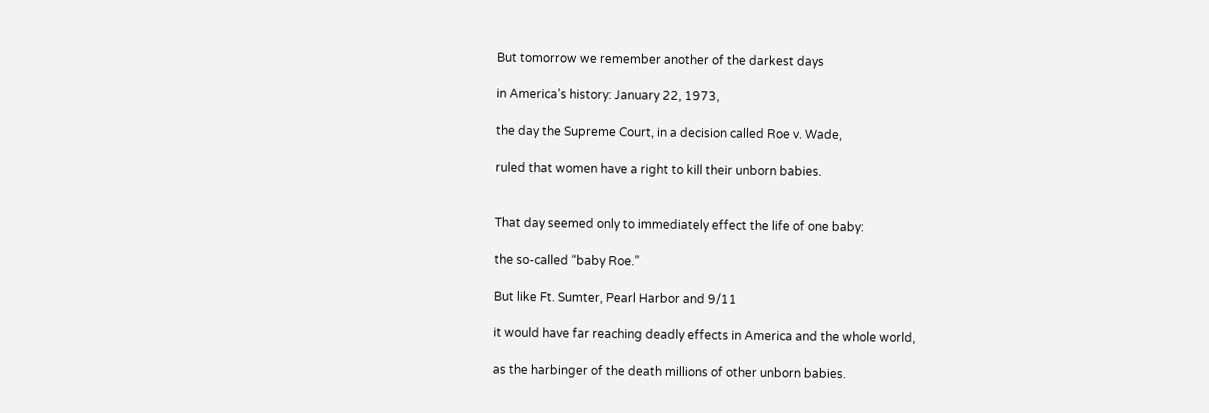But tomorrow we remember another of the darkest days

in America’s history: January 22, 1973,

the day the Supreme Court, in a decision called Roe v. Wade,

ruled that women have a right to kill their unborn babies.


That day seemed only to immediately effect the life of one baby:

the so-called “baby Roe.”

But like Ft. Sumter, Pearl Harbor and 9/11

it would have far reaching deadly effects in America and the whole world,

as the harbinger of the death millions of other unborn babies.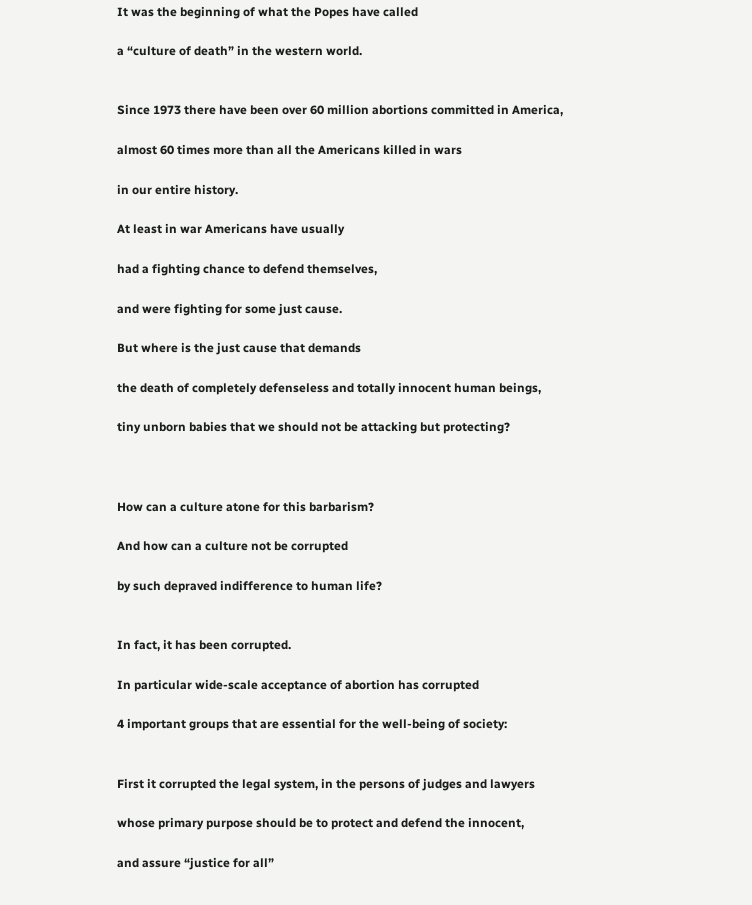It was the beginning of what the Popes have called

a “culture of death” in the western world.


Since 1973 there have been over 60 million abortions committed in America,

almost 60 times more than all the Americans killed in wars

in our entire history.

At least in war Americans have usually

had a fighting chance to defend themselves,

and were fighting for some just cause.

But where is the just cause that demands

the death of completely defenseless and totally innocent human beings,

tiny unborn babies that we should not be attacking but protecting?



How can a culture atone for this barbarism?

And how can a culture not be corrupted

by such depraved indifference to human life?


In fact, it has been corrupted.

In particular wide-scale acceptance of abortion has corrupted

4 important groups that are essential for the well-being of society:


First it corrupted the legal system, in the persons of judges and lawyers

whose primary purpose should be to protect and defend the innocent,

and assure “justice for all”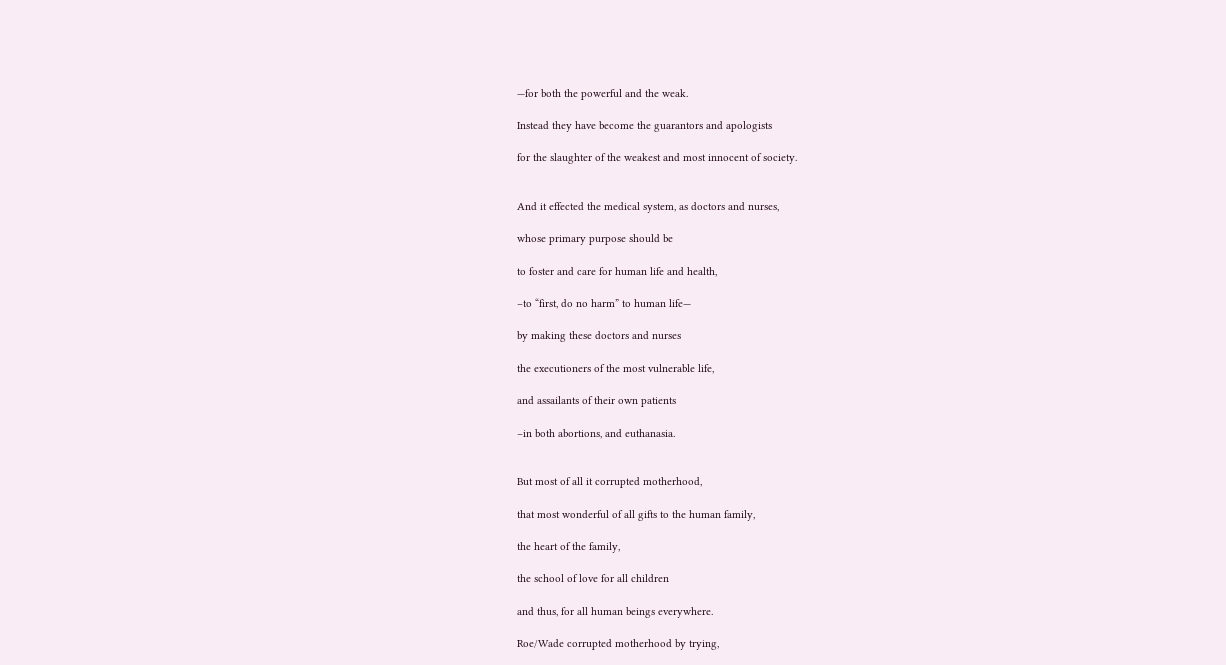—for both the powerful and the weak.

Instead they have become the guarantors and apologists

for the slaughter of the weakest and most innocent of society.


And it effected the medical system, as doctors and nurses,

whose primary purpose should be

to foster and care for human life and health,

–to “first, do no harm” to human life—

by making these doctors and nurses

the executioners of the most vulnerable life,

and assailants of their own patients

–in both abortions, and euthanasia.


But most of all it corrupted motherhood,

that most wonderful of all gifts to the human family,

the heart of the family,

the school of love for all children

and thus, for all human beings everywhere.

Roe/Wade corrupted motherhood by trying,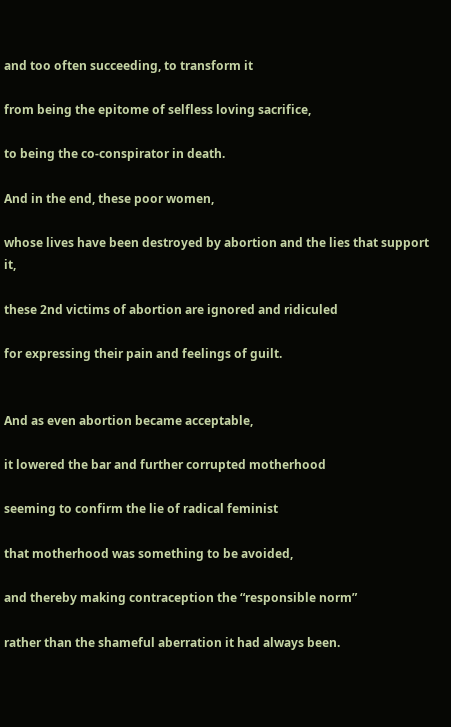and too often succeeding, to transform it

from being the epitome of selfless loving sacrifice,

to being the co-conspirator in death.

And in the end, these poor women,

whose lives have been destroyed by abortion and the lies that support it,

these 2nd victims of abortion are ignored and ridiculed

for expressing their pain and feelings of guilt.


And as even abortion became acceptable,

it lowered the bar and further corrupted motherhood

seeming to confirm the lie of radical feminist

that motherhood was something to be avoided,

and thereby making contraception the “responsible norm”

rather than the shameful aberration it had always been.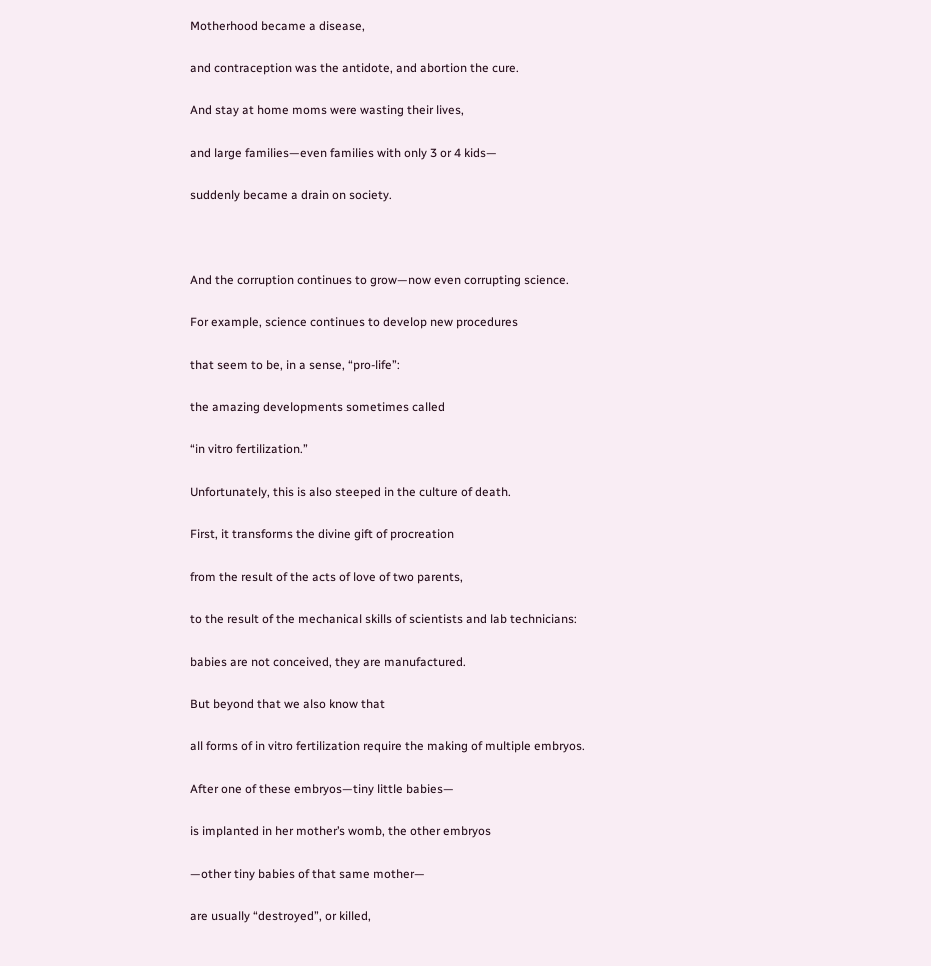Motherhood became a disease,

and contraception was the antidote, and abortion the cure.

And stay at home moms were wasting their lives,

and large families—even families with only 3 or 4 kids—

suddenly became a drain on society.



And the corruption continues to grow—now even corrupting science.

For example, science continues to develop new procedures

that seem to be, in a sense, “pro-life”:

the amazing developments sometimes called

“in vitro fertilization.”

Unfortunately, this is also steeped in the culture of death.

First, it transforms the divine gift of procreation

from the result of the acts of love of two parents,

to the result of the mechanical skills of scientists and lab technicians:

babies are not conceived, they are manufactured.

But beyond that we also know that

all forms of in vitro fertilization require the making of multiple embryos.

After one of these embryos—tiny little babies—

is implanted in her mother’s womb, the other embryos

—other tiny babies of that same mother—

are usually “destroyed”, or killed,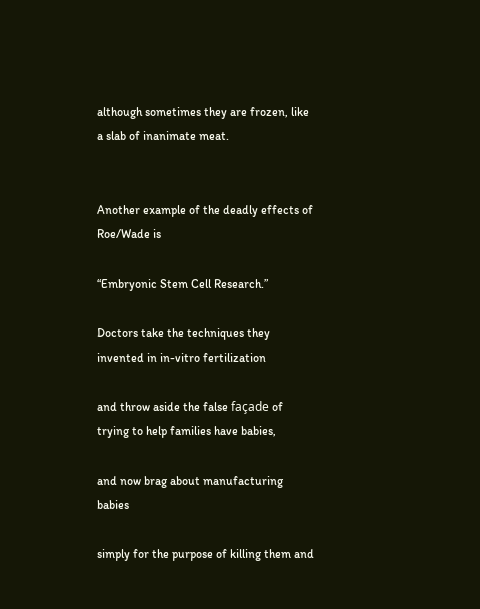although sometimes they are frozen, like a slab of inanimate meat.


Another example of the deadly effects of Roe/Wade is

“Embryonic Stem Cell Research.”

Doctors take the techniques they invented in in-vitro fertilization

and throw aside the false façade of trying to help families have babies,

and now brag about manufacturing babies

simply for the purpose of killing them and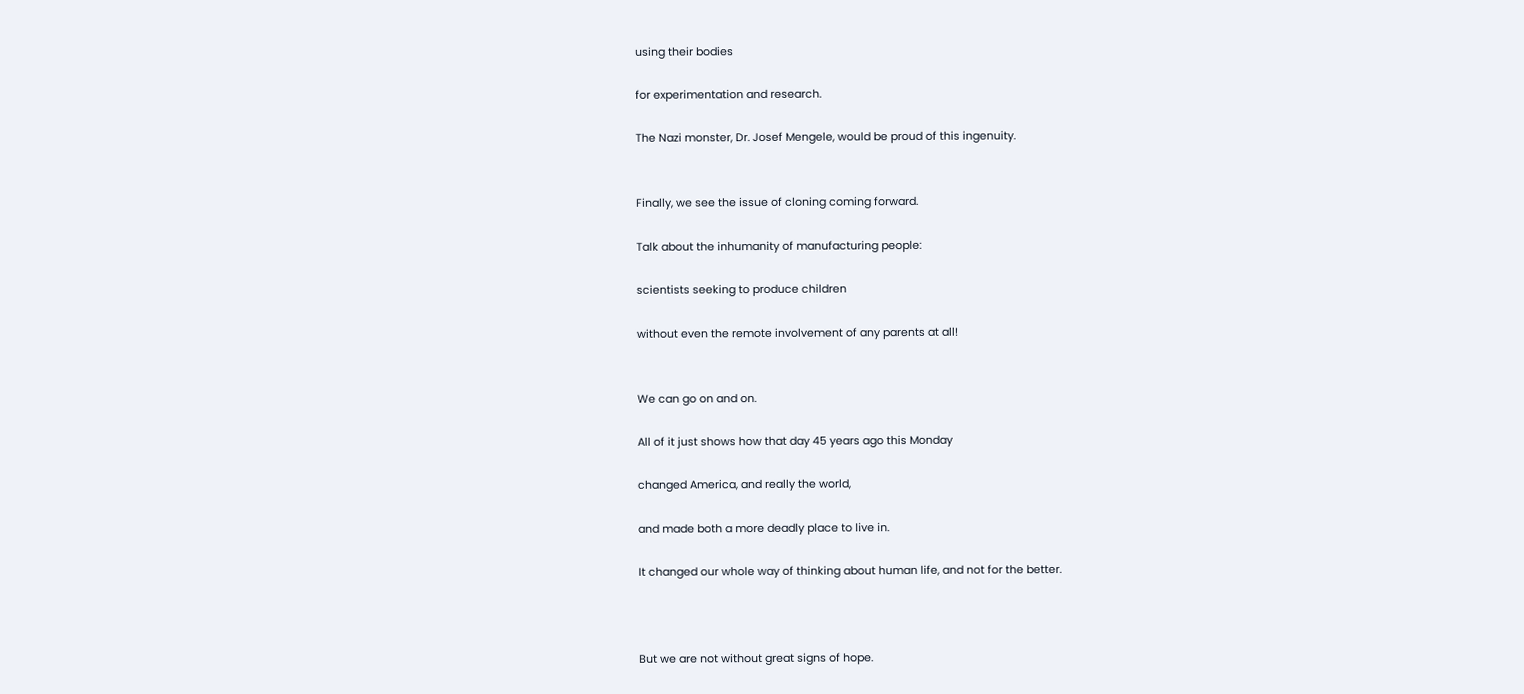using their bodies

for experimentation and research.

The Nazi monster, Dr. Josef Mengele, would be proud of this ingenuity.


Finally, we see the issue of cloning coming forward.

Talk about the inhumanity of manufacturing people:

scientists seeking to produce children

without even the remote involvement of any parents at all!


We can go on and on.

All of it just shows how that day 45 years ago this Monday

changed America, and really the world,

and made both a more deadly place to live in.

It changed our whole way of thinking about human life, and not for the better.



But we are not without great signs of hope.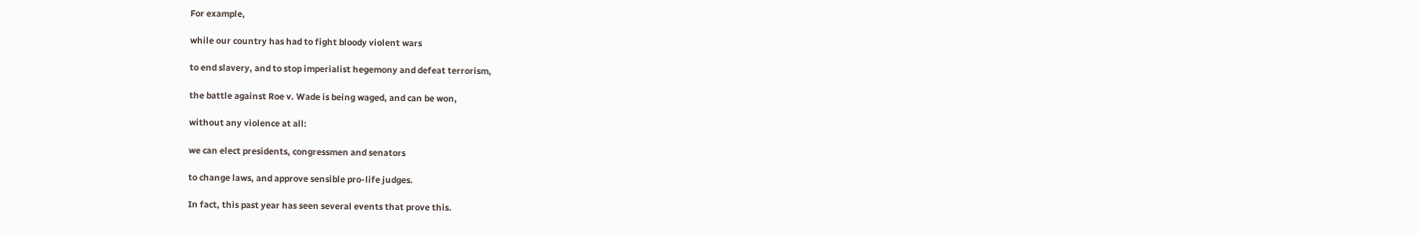For example,

while our country has had to fight bloody violent wars

to end slavery, and to stop imperialist hegemony and defeat terrorism,

the battle against Roe v. Wade is being waged, and can be won,

without any violence at all:

we can elect presidents, congressmen and senators

to change laws, and approve sensible pro-life judges.

In fact, this past year has seen several events that prove this.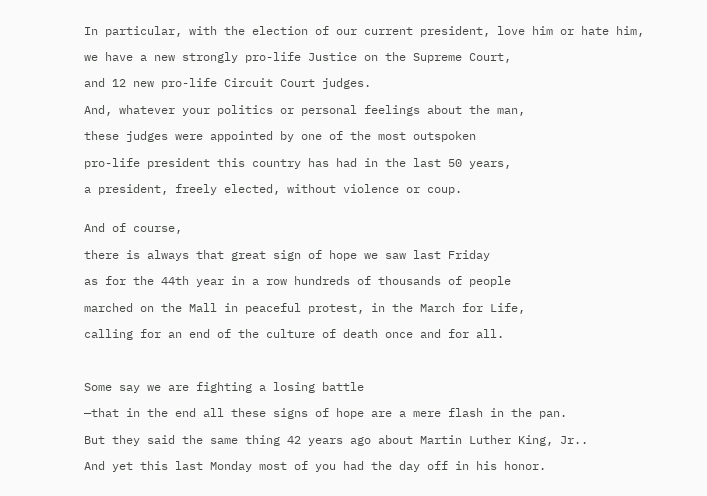In particular, with the election of our current president, love him or hate him,

we have a new strongly pro-life Justice on the Supreme Court,

and 12 new pro-life Circuit Court judges.

And, whatever your politics or personal feelings about the man,

these judges were appointed by one of the most outspoken

pro-life president this country has had in the last 50 years,

a president, freely elected, without violence or coup.


And of course,

there is always that great sign of hope we saw last Friday

as for the 44th year in a row hundreds of thousands of people

marched on the Mall in peaceful protest, in the March for Life,

calling for an end of the culture of death once and for all.



Some say we are fighting a losing battle

—that in the end all these signs of hope are a mere flash in the pan.

But they said the same thing 42 years ago about Martin Luther King, Jr..

And yet this last Monday most of you had the day off in his honor.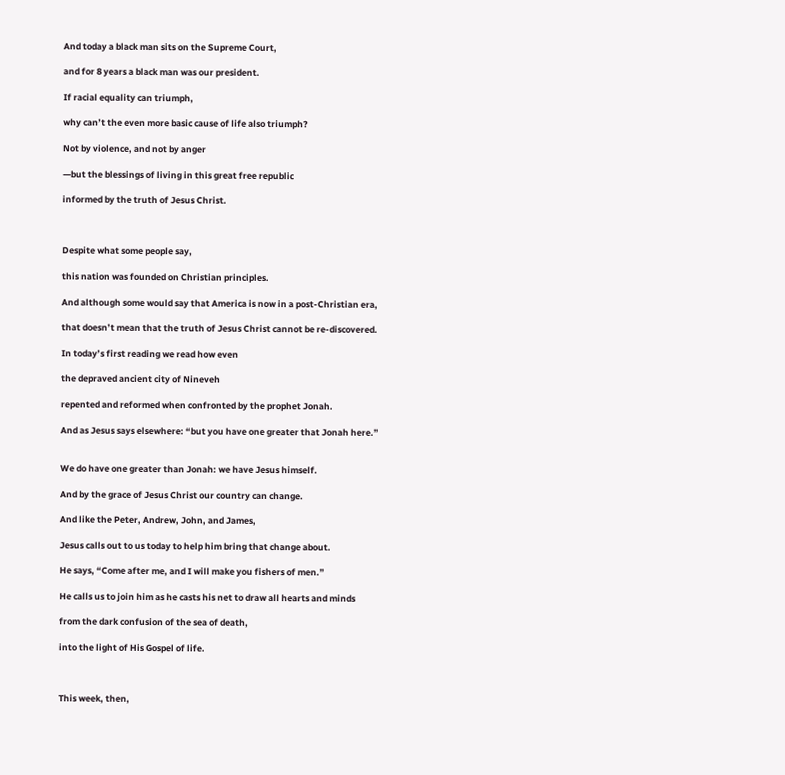And today a black man sits on the Supreme Court,

and for 8 years a black man was our president.

If racial equality can triumph,

why can’t the even more basic cause of life also triumph?

Not by violence, and not by anger

—but the blessings of living in this great free republic

informed by the truth of Jesus Christ.



Despite what some people say,

this nation was founded on Christian principles.

And although some would say that America is now in a post-Christian era,

that doesn’t mean that the truth of Jesus Christ cannot be re-discovered.

In today’s first reading we read how even

the depraved ancient city of Nineveh

repented and reformed when confronted by the prophet Jonah.

And as Jesus says elsewhere: “but you have one greater that Jonah here.”


We do have one greater than Jonah: we have Jesus himself.

And by the grace of Jesus Christ our country can change.

And like the Peter, Andrew, John, and James,

Jesus calls out to us today to help him bring that change about.

He says, “Come after me, and I will make you fishers of men.”

He calls us to join him as he casts his net to draw all hearts and minds

from the dark confusion of the sea of death,

into the light of His Gospel of life.



This week, then,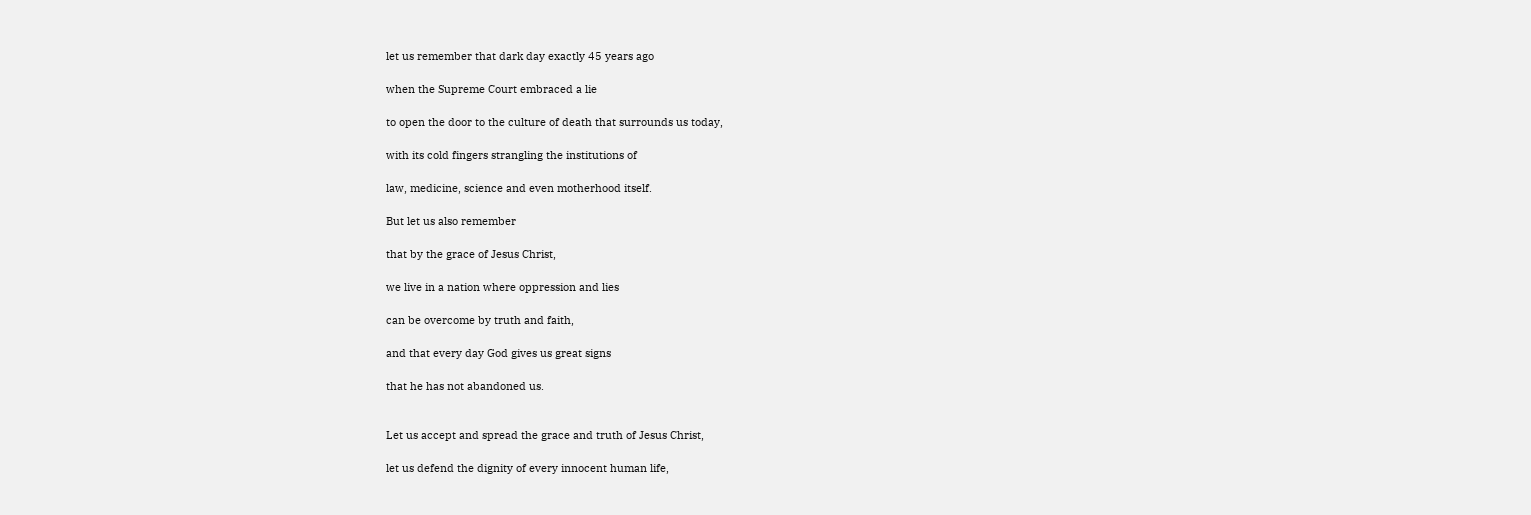let us remember that dark day exactly 45 years ago

when the Supreme Court embraced a lie

to open the door to the culture of death that surrounds us today,

with its cold fingers strangling the institutions of

law, medicine, science and even motherhood itself.

But let us also remember

that by the grace of Jesus Christ,

we live in a nation where oppression and lies

can be overcome by truth and faith,

and that every day God gives us great signs

that he has not abandoned us.


Let us accept and spread the grace and truth of Jesus Christ,

let us defend the dignity of every innocent human life,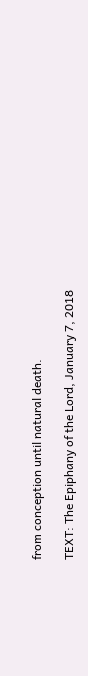from conception until natural death.

TEXT: The Epiphany of the Lord, January 7, 2018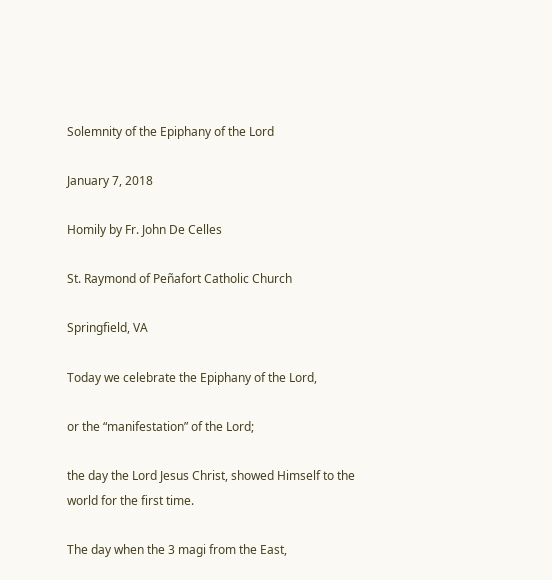Solemnity of the Epiphany of the Lord

January 7, 2018

Homily by Fr. John De Celles

St. Raymond of Peñafort Catholic Church

Springfield, VA

Today we celebrate the Epiphany of the Lord,

or the “manifestation” of the Lord;

the day the Lord Jesus Christ, showed Himself to the world for the first time.

The day when the 3 magi from the East,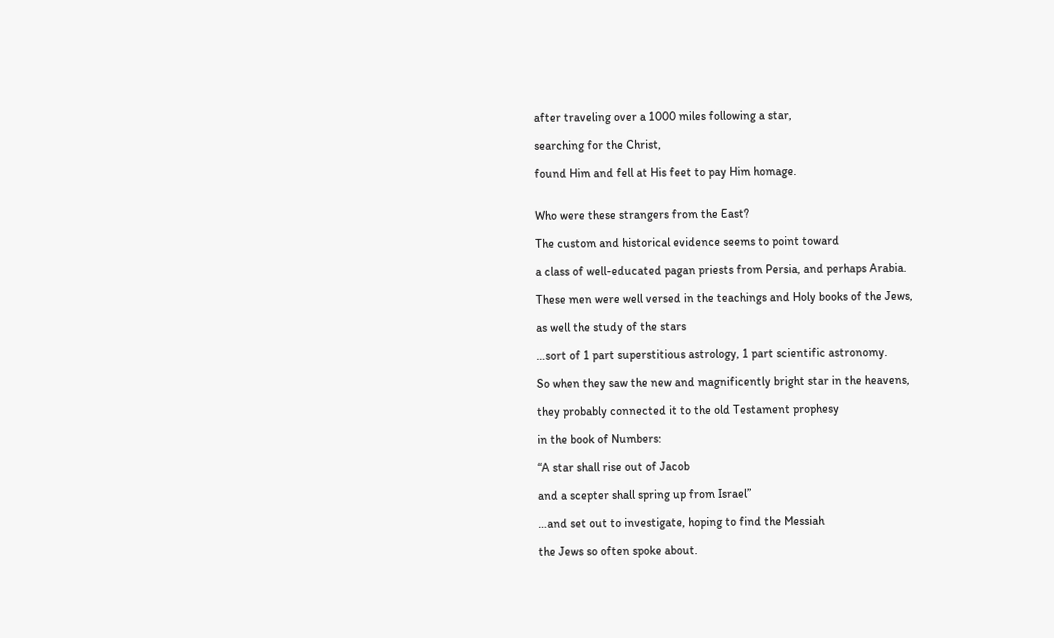after traveling over a 1000 miles following a star,

searching for the Christ,

found Him and fell at His feet to pay Him homage.


Who were these strangers from the East?

The custom and historical evidence seems to point toward

a class of well-educated pagan priests from Persia, and perhaps Arabia.

These men were well versed in the teachings and Holy books of the Jews,

as well the study of the stars

…sort of 1 part superstitious astrology, 1 part scientific astronomy.

So when they saw the new and magnificently bright star in the heavens,

they probably connected it to the old Testament prophesy

in the book of Numbers:

“A star shall rise out of Jacob

and a scepter shall spring up from Israel”

…and set out to investigate, hoping to find the Messiah

the Jews so often spoke about.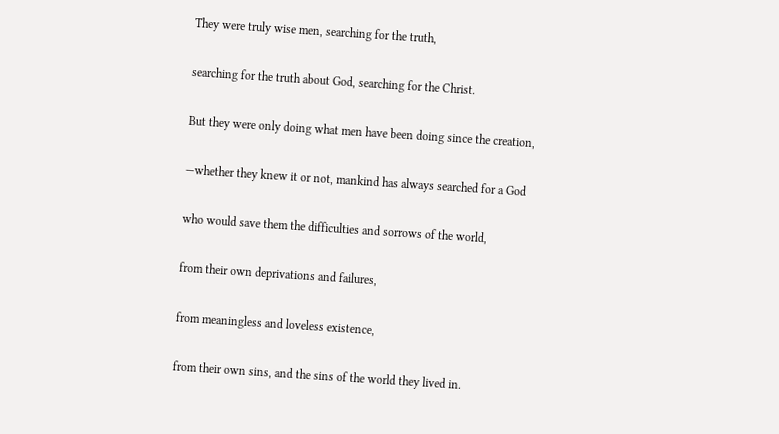They were truly wise men, searching for the truth,

searching for the truth about God, searching for the Christ.

But they were only doing what men have been doing since the creation,

—whether they knew it or not, mankind has always searched for a God

who would save them the difficulties and sorrows of the world,

from their own deprivations and failures,

from meaningless and loveless existence,

from their own sins, and the sins of the world they lived in.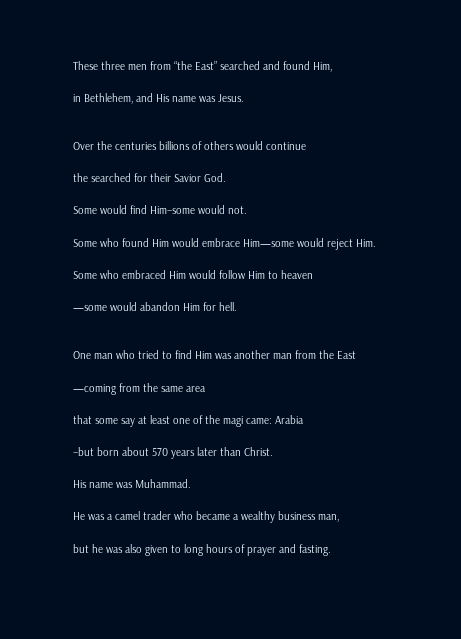These three men from “the East” searched and found Him,

in Bethlehem, and His name was Jesus.


Over the centuries billions of others would continue

the searched for their Savior God.

Some would find Him–some would not.

Some who found Him would embrace Him—some would reject Him.

Some who embraced Him would follow Him to heaven

—some would abandon Him for hell.


One man who tried to find Him was another man from the East

—coming from the same area

that some say at least one of the magi came: Arabia

–but born about 570 years later than Christ.

His name was Muhammad.

He was a camel trader who became a wealthy business man,

but he was also given to long hours of prayer and fasting.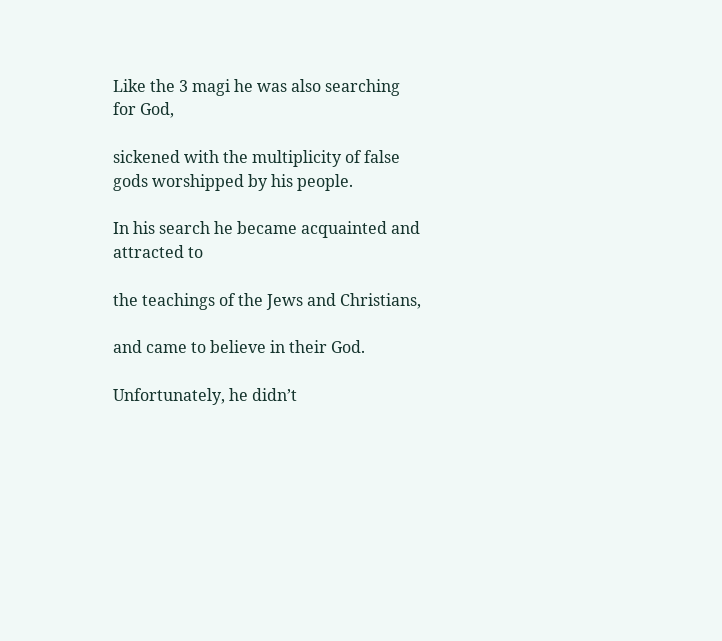Like the 3 magi he was also searching for God,

sickened with the multiplicity of false gods worshipped by his people.

In his search he became acquainted and attracted to

the teachings of the Jews and Christians,

and came to believe in their God.

Unfortunately, he didn’t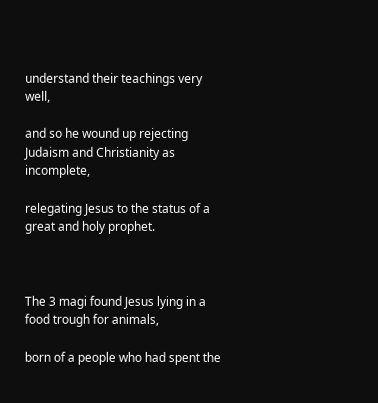understand their teachings very well,

and so he wound up rejecting Judaism and Christianity as incomplete,

relegating Jesus to the status of a great and holy prophet.



The 3 magi found Jesus lying in a food trough for animals,

born of a people who had spent the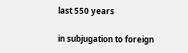last 550 years

in subjugation to foreign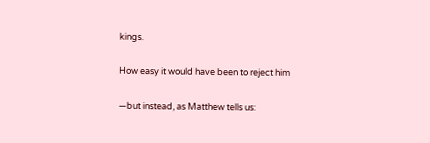kings.

How easy it would have been to reject him

—but instead, as Matthew tells us: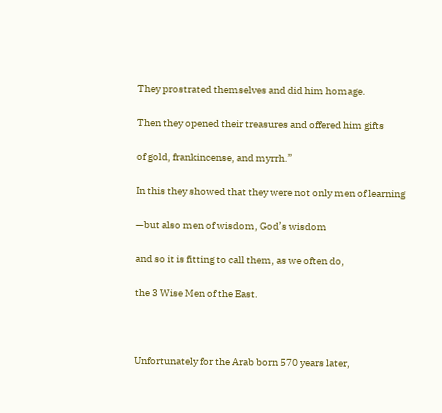They prostrated themselves and did him homage.

Then they opened their treasures and offered him gifts

of gold, frankincense, and myrrh.”

In this they showed that they were not only men of learning

—but also men of wisdom, God’s wisdom

and so it is fitting to call them, as we often do,

the 3 Wise Men of the East.



Unfortunately for the Arab born 570 years later,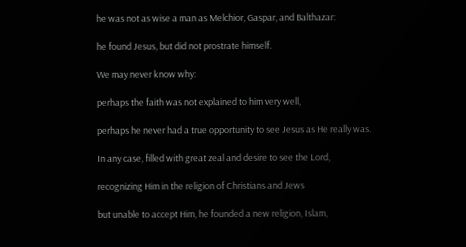he was not as wise a man as Melchior, Gaspar, and Balthazar:

he found Jesus, but did not prostrate himself.

We may never know why:

perhaps the faith was not explained to him very well,

perhaps he never had a true opportunity to see Jesus as He really was.

In any case, filled with great zeal and desire to see the Lord,

recognizing Him in the religion of Christians and Jews

but unable to accept Him, he founded a new religion, Islam,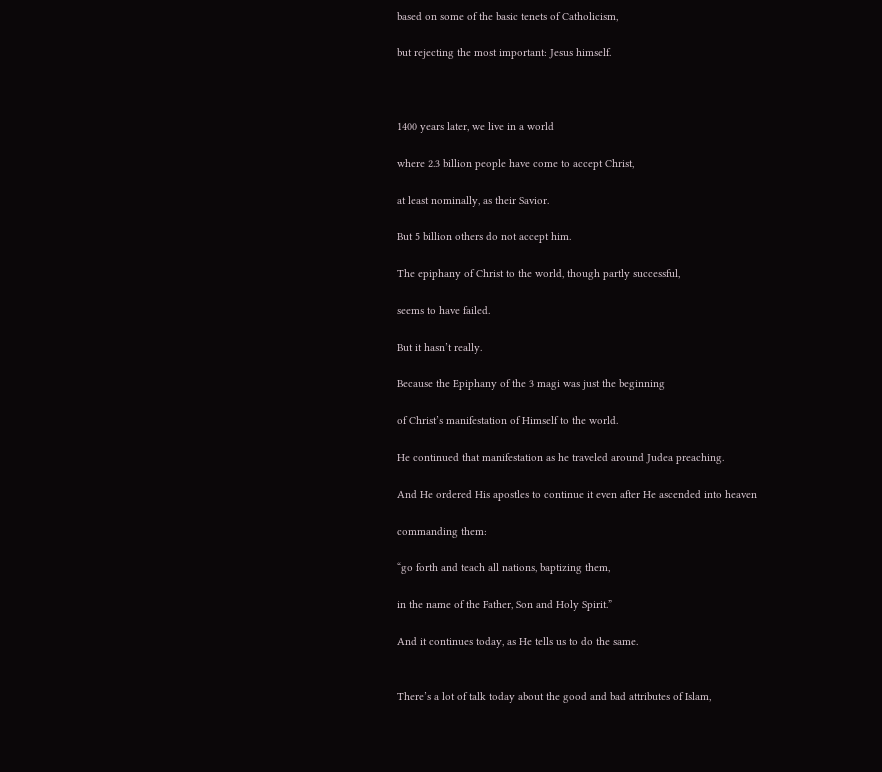based on some of the basic tenets of Catholicism,

but rejecting the most important: Jesus himself.



1400 years later, we live in a world

where 2.3 billion people have come to accept Christ,

at least nominally, as their Savior.

But 5 billion others do not accept him.

The epiphany of Christ to the world, though partly successful,

seems to have failed.

But it hasn’t really.

Because the Epiphany of the 3 magi was just the beginning

of Christ’s manifestation of Himself to the world.

He continued that manifestation as he traveled around Judea preaching.

And He ordered His apostles to continue it even after He ascended into heaven

commanding them:

“go forth and teach all nations, baptizing them,

in the name of the Father, Son and Holy Spirit.”

And it continues today, as He tells us to do the same.


There’s a lot of talk today about the good and bad attributes of Islam,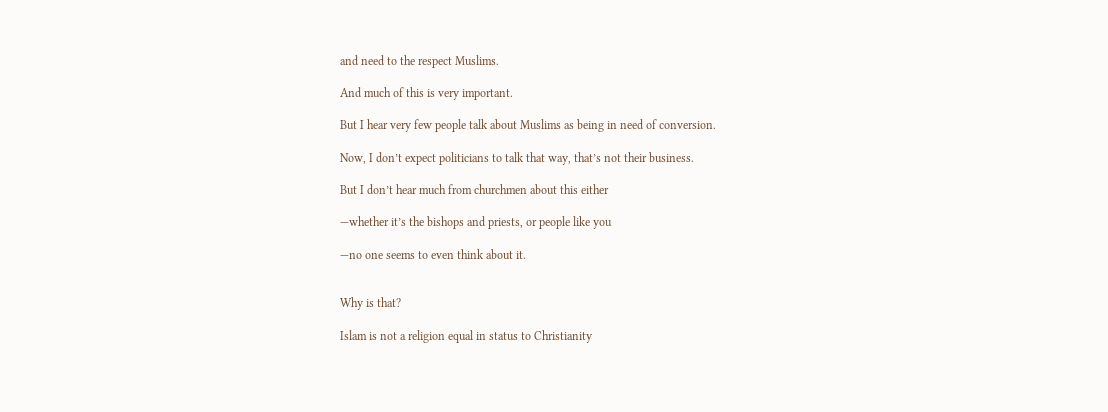and need to the respect Muslims.

And much of this is very important.

But I hear very few people talk about Muslims as being in need of conversion.

Now, I don’t expect politicians to talk that way, that’s not their business.

But I don’t hear much from churchmen about this either

—whether it’s the bishops and priests, or people like you

—no one seems to even think about it.


Why is that?

Islam is not a religion equal in status to Christianity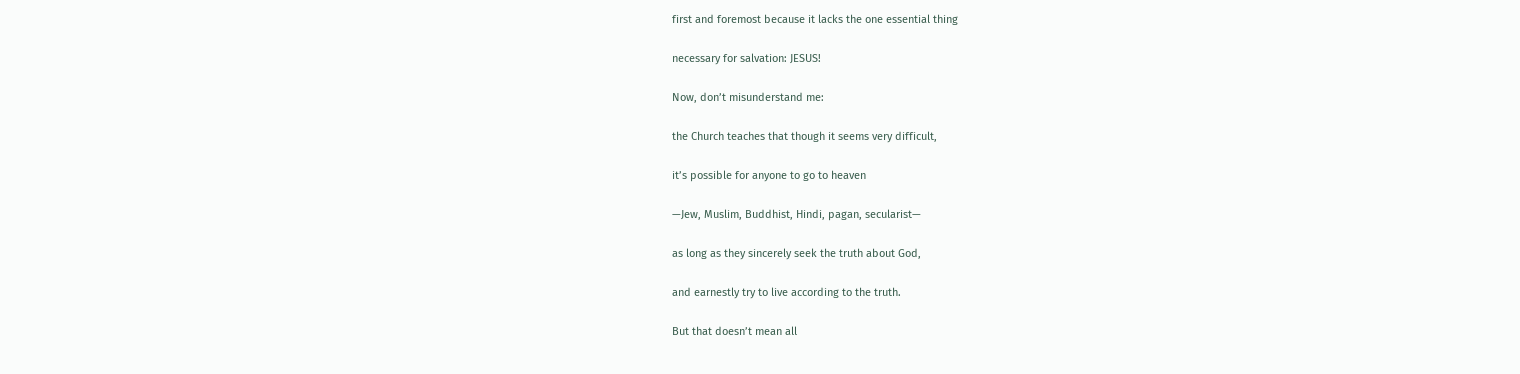first and foremost because it lacks the one essential thing

necessary for salvation: JESUS!

Now, don’t misunderstand me:

the Church teaches that though it seems very difficult,

it’s possible for anyone to go to heaven

—Jew, Muslim, Buddhist, Hindi, pagan, secularist—

as long as they sincerely seek the truth about God,

and earnestly try to live according to the truth.

But that doesn’t mean all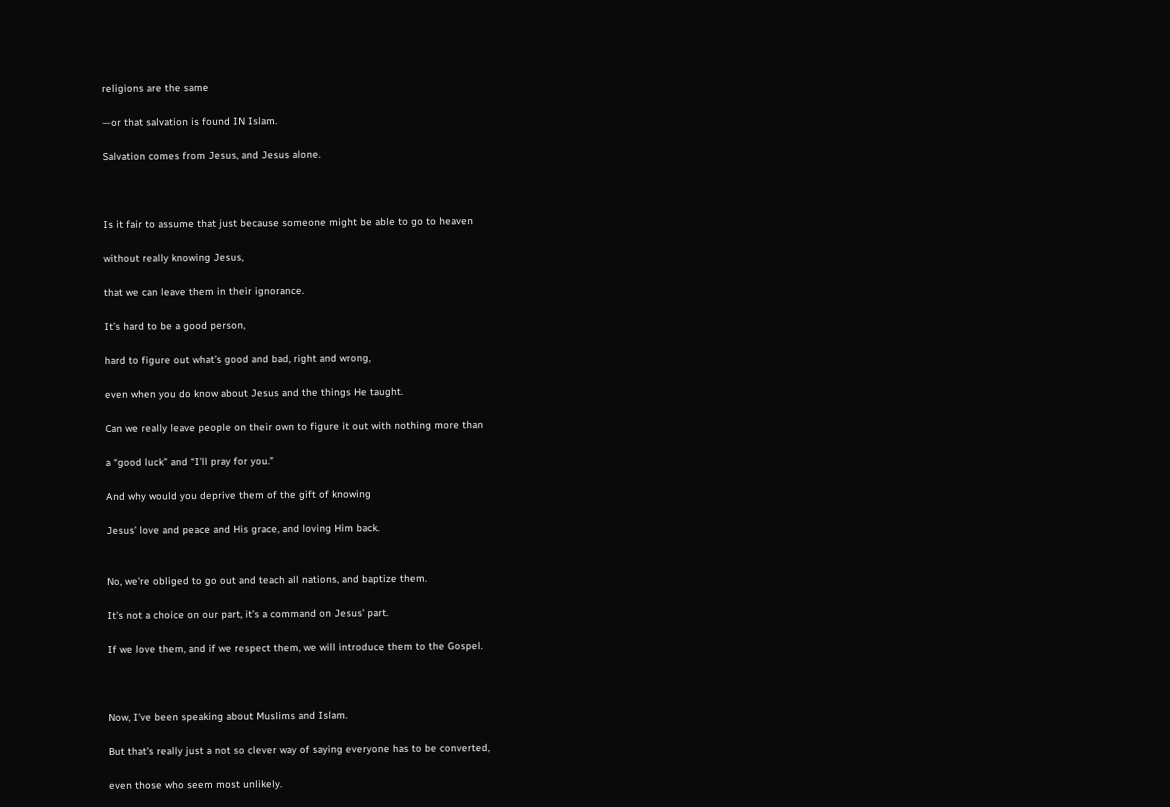religions are the same

—or that salvation is found IN Islam.

Salvation comes from Jesus, and Jesus alone.



Is it fair to assume that just because someone might be able to go to heaven

without really knowing Jesus,

that we can leave them in their ignorance.

It’s hard to be a good person,

hard to figure out what’s good and bad, right and wrong,

even when you do know about Jesus and the things He taught.

Can we really leave people on their own to figure it out with nothing more than

a “good luck” and “I’ll pray for you.”

And why would you deprive them of the gift of knowing

Jesus’ love and peace and His grace, and loving Him back.


No, we’re obliged to go out and teach all nations, and baptize them.

It’s not a choice on our part, it’s a command on Jesus’ part.

If we love them, and if we respect them, we will introduce them to the Gospel.



Now, I’ve been speaking about Muslims and Islam.

But that’s really just a not so clever way of saying everyone has to be converted,

even those who seem most unlikely.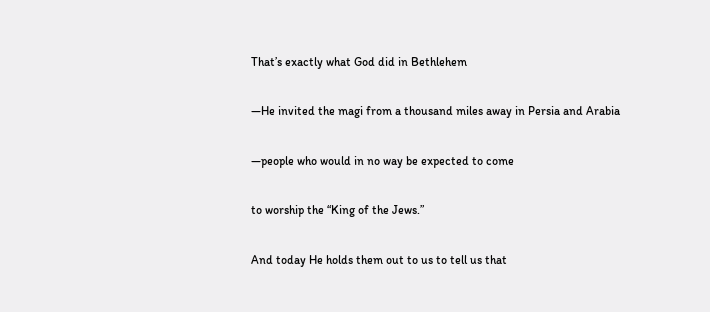That’s exactly what God did in Bethlehem

—He invited the magi from a thousand miles away in Persia and Arabia

—people who would in no way be expected to come

to worship the “King of the Jews.”

And today He holds them out to us to tell us that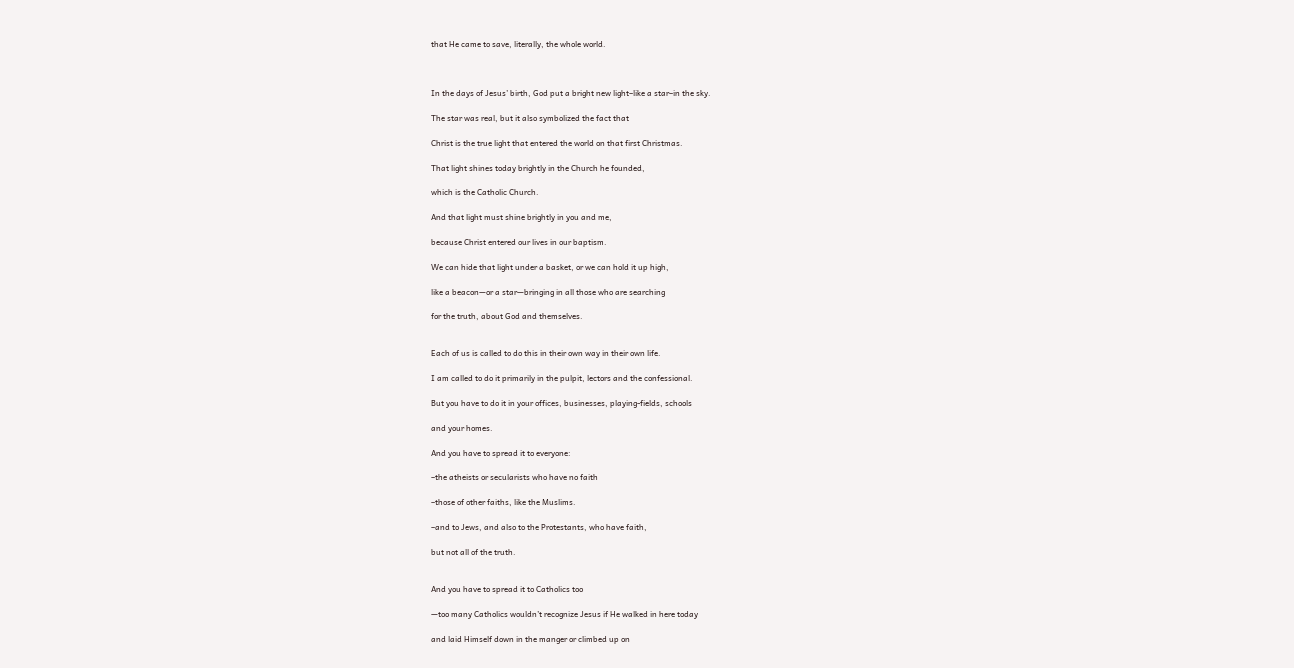that He came to save, literally, the whole world.



In the days of Jesus’ birth, God put a bright new light–like a star–in the sky.

The star was real, but it also symbolized the fact that

Christ is the true light that entered the world on that first Christmas.

That light shines today brightly in the Church he founded,

which is the Catholic Church.

And that light must shine brightly in you and me,

because Christ entered our lives in our baptism.

We can hide that light under a basket, or we can hold it up high,

like a beacon—or a star—bringing in all those who are searching

for the truth, about God and themselves.


Each of us is called to do this in their own way in their own life.

I am called to do it primarily in the pulpit, lectors and the confessional.

But you have to do it in your offices, businesses, playing-fields, schools

and your homes.

And you have to spread it to everyone:

–the atheists or secularists who have no faith

–those of other faiths, like the Muslims.

–and to Jews, and also to the Protestants, who have faith,

but not all of the truth.


And you have to spread it to Catholics too

—too many Catholics wouldn’t recognize Jesus if He walked in here today

and laid Himself down in the manger or climbed up on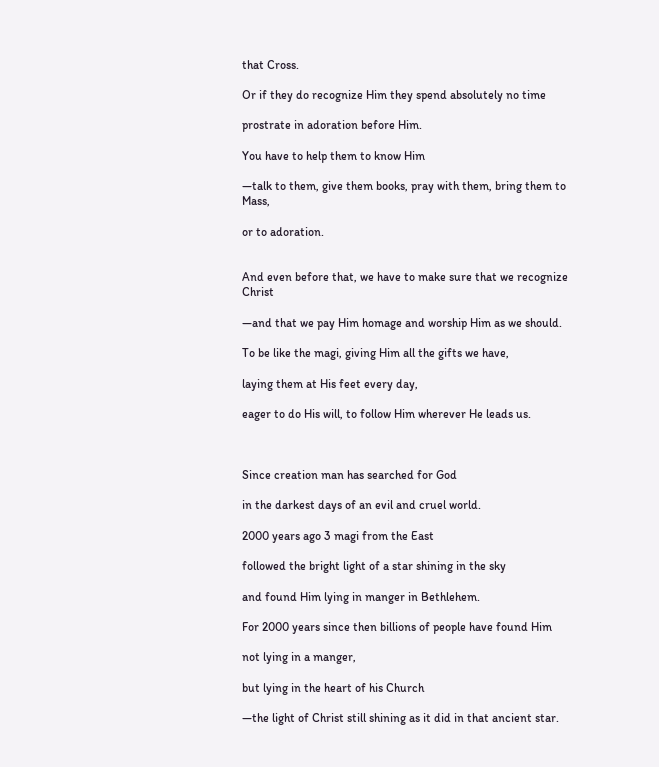that Cross.

Or if they do recognize Him they spend absolutely no time

prostrate in adoration before Him.

You have to help them to know Him

—talk to them, give them books, pray with them, bring them to Mass,

or to adoration.


And even before that, we have to make sure that we recognize Christ

—and that we pay Him homage and worship Him as we should.

To be like the magi, giving Him all the gifts we have,

laying them at His feet every day,

eager to do His will, to follow Him wherever He leads us.



Since creation man has searched for God

in the darkest days of an evil and cruel world.

2000 years ago 3 magi from the East

followed the bright light of a star shining in the sky

and found Him lying in manger in Bethlehem.

For 2000 years since then billions of people have found Him

not lying in a manger,

but lying in the heart of his Church

—the light of Christ still shining as it did in that ancient star.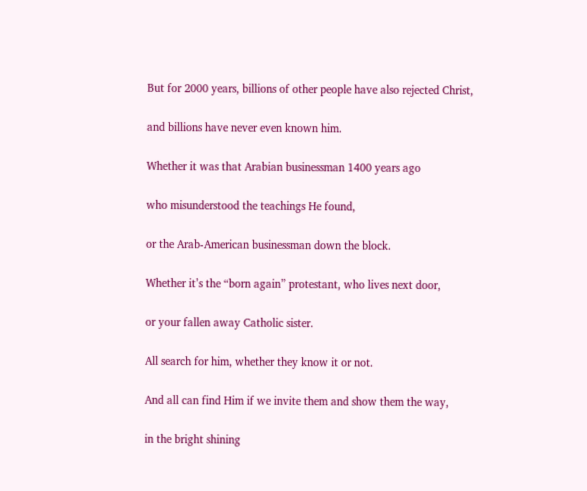But for 2000 years, billions of other people have also rejected Christ,

and billions have never even known him.

Whether it was that Arabian businessman 1400 years ago

who misunderstood the teachings He found,

or the Arab-American businessman down the block.

Whether it’s the “born again” protestant, who lives next door,

or your fallen away Catholic sister.

All search for him, whether they know it or not.

And all can find Him if we invite them and show them the way,

in the bright shining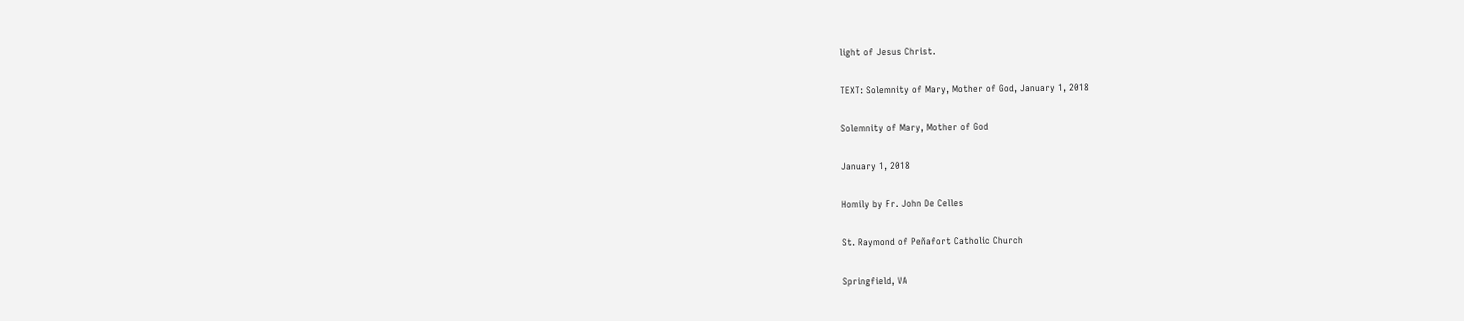light of Jesus Christ.

TEXT: Solemnity of Mary, Mother of God, January 1, 2018

Solemnity of Mary, Mother of God

January 1, 2018

Homily by Fr. John De Celles

St. Raymond of Peñafort Catholic Church

Springfield, VA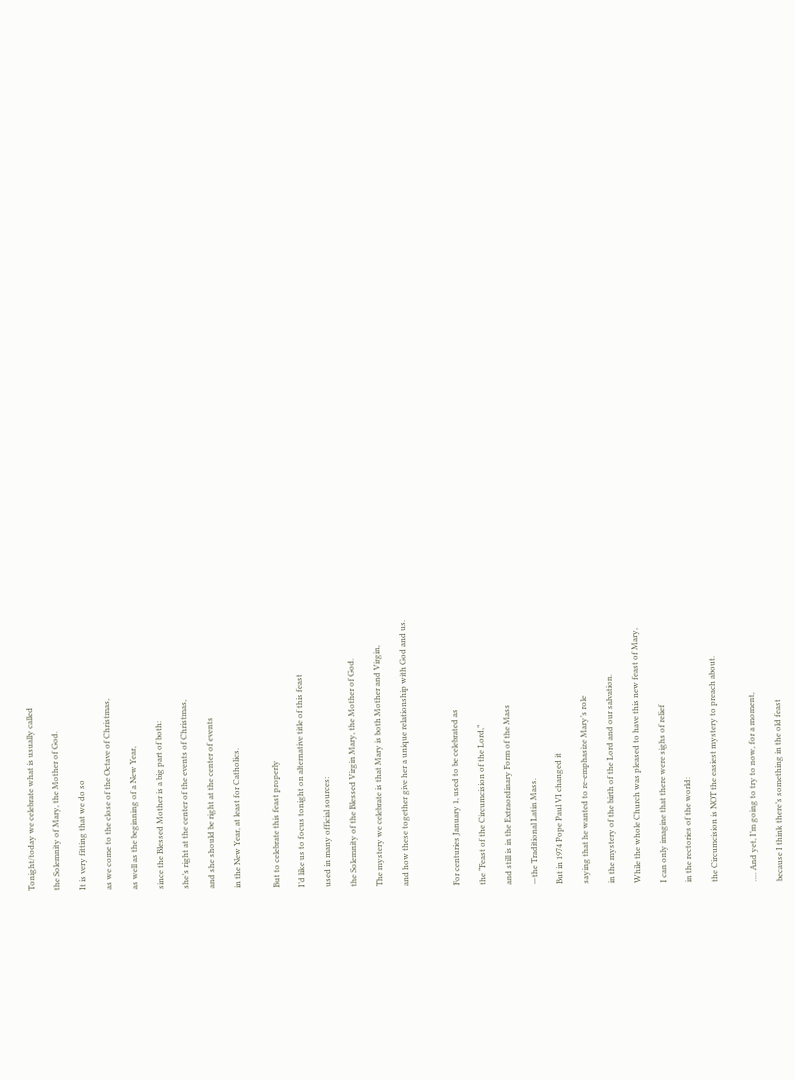Tonight/today we celebrate what is usually called

the Solemnity of Mary, the Mother of God.

It is very fitting that we do so

as we come to the close of the Octave of Christmas,

as well as the beginning of a New Year,

since the Blessed Mother is a big part of both:

she’s right at the center of the events of Christmas,

and she should be right at the center of events

in the New Year, at least for Catholics.


But to celebrate this feast properly

I’d like us to focus tonight on alternative title of this feast

used in many official sources:

the Solemnity of the Blessed Virgin Mary, the Mother of God.

The mystery we celebrate is that Mary is both Mother and Virgin,

and how these together give her a unique relationship with God and us.



For centuries January 1, used to be celebrated as

the “Feast of the Circumcision of the Lord,”

and still is in the Extraordinary Form of the Mass

—the Traditional Latin Mass.

But in 1974 Pope Paul VI changed it

saying that he wanted to re-emphasize Mary’s role

in the mystery of the birth of the Lord and our salvation.

While the whole Church was pleased to have this new feast of Mary,

I can only imagine that there were sighs of relief

in the rectories of the world:

the Circumcision is NOT the easiest mystery to preach about.


…. And yet, I’m going to try to now, for a moment,

because I think there’s something in the old feast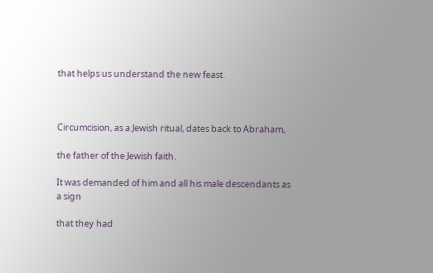that helps us understand the new feast.



Circumcision, as a Jewish ritual, dates back to Abraham,

the father of the Jewish faith.

It was demanded of him and all his male descendants as a sign

that they had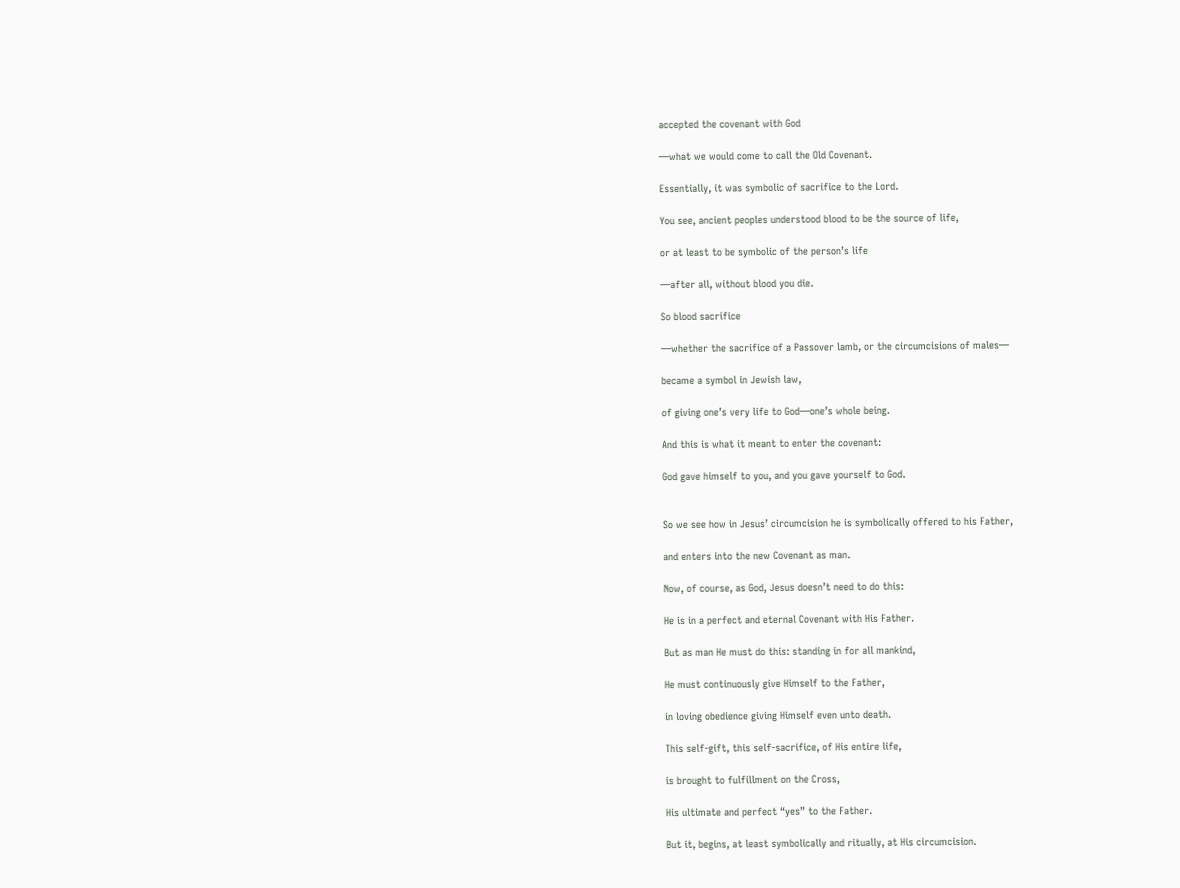accepted the covenant with God

—what we would come to call the Old Covenant.

Essentially, it was symbolic of sacrifice to the Lord.

You see, ancient peoples understood blood to be the source of life,

or at least to be symbolic of the person’s life

—after all, without blood you die.

So blood sacrifice

—whether the sacrifice of a Passover lamb, or the circumcisions of males—

became a symbol in Jewish law,

of giving one’s very life to God—one’s whole being.

And this is what it meant to enter the covenant:

God gave himself to you, and you gave yourself to God.


So we see how in Jesus’ circumcision he is symbolically offered to his Father,

and enters into the new Covenant as man.

Now, of course, as God, Jesus doesn’t need to do this:

He is in a perfect and eternal Covenant with His Father.

But as man He must do this: standing in for all mankind,

He must continuously give Himself to the Father,

in loving obedience giving Himself even unto death.

This self-gift, this self-sacrifice, of His entire life,

is brought to fulfillment on the Cross,

His ultimate and perfect “yes” to the Father.

But it, begins, at least symbolically and ritually, at His circumcision.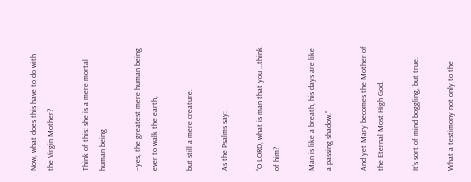Now, what does this have to do with the Virgin Mother?

Think of this: she is a mere mortal human being

–yes, the greatest mere human being ever to walk the earth,

but still a mere creature.

As the Psalms say:

“O LORD, what is man that you …think of him?

Man is like a breath, his days are like a passing shadow.”

And yet Mary becomes the Mother of the Eternal Most High God.

It’s sort of mind boggling, but true.

What a testimony not only to the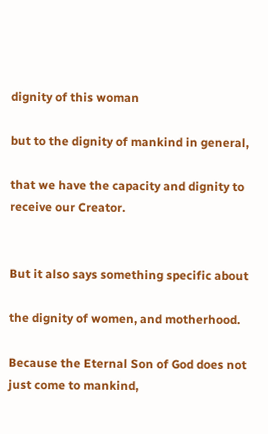dignity of this woman

but to the dignity of mankind in general,

that we have the capacity and dignity to receive our Creator.


But it also says something specific about

the dignity of women, and motherhood.

Because the Eternal Son of God does not just come to mankind,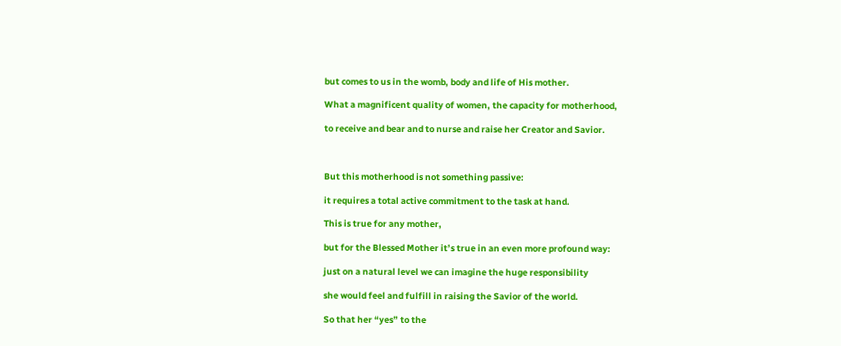but comes to us in the womb, body and life of His mother.

What a magnificent quality of women, the capacity for motherhood,

to receive and bear and to nurse and raise her Creator and Savior.



But this motherhood is not something passive:

it requires a total active commitment to the task at hand.

This is true for any mother,

but for the Blessed Mother it’s true in an even more profound way:

just on a natural level we can imagine the huge responsibility

she would feel and fulfill in raising the Savior of the world.

So that her “yes” to the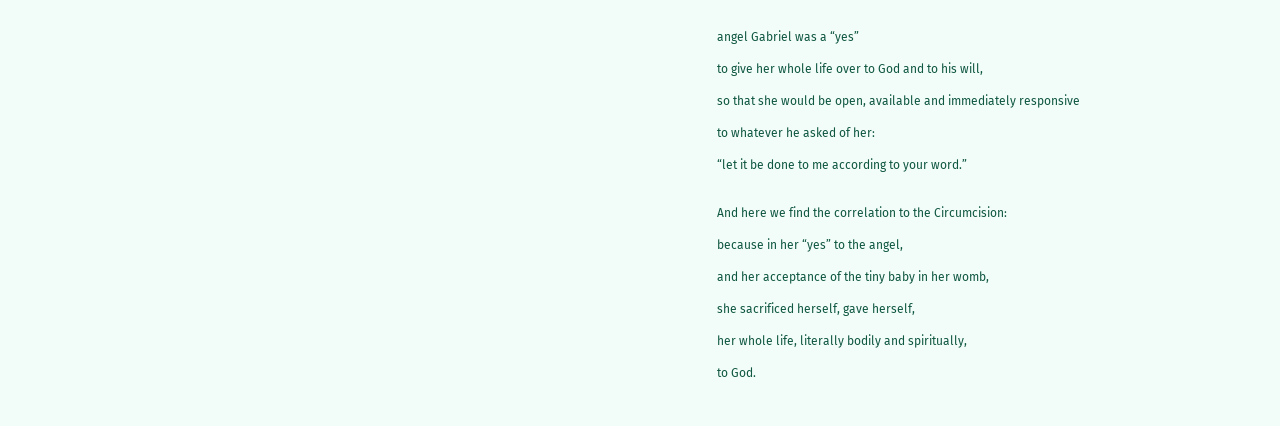angel Gabriel was a “yes”

to give her whole life over to God and to his will,

so that she would be open, available and immediately responsive

to whatever he asked of her:

“let it be done to me according to your word.”


And here we find the correlation to the Circumcision:

because in her “yes” to the angel,

and her acceptance of the tiny baby in her womb,

she sacrificed herself, gave herself,

her whole life, literally bodily and spiritually,

to God.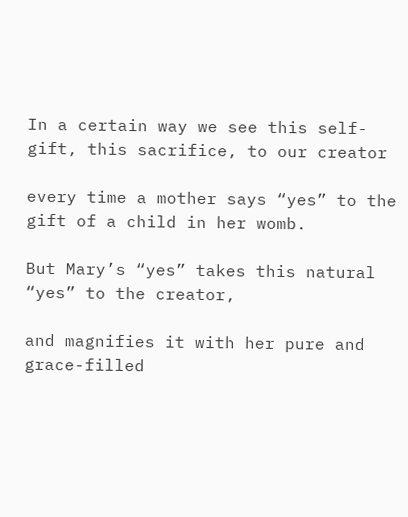In a certain way we see this self-gift, this sacrifice, to our creator

every time a mother says “yes” to the gift of a child in her womb.

But Mary’s “yes” takes this natural “yes” to the creator,

and magnifies it with her pure and grace-filled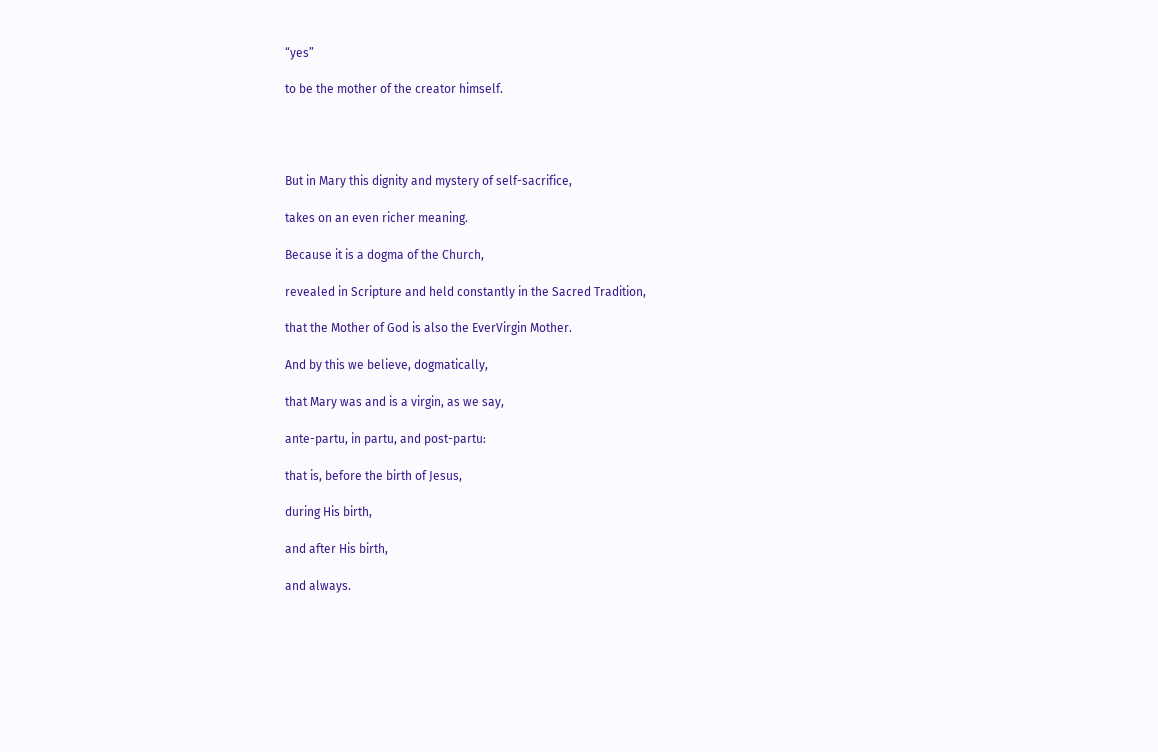“yes”

to be the mother of the creator himself.




But in Mary this dignity and mystery of self-sacrifice,

takes on an even richer meaning.

Because it is a dogma of the Church,

revealed in Scripture and held constantly in the Sacred Tradition,

that the Mother of God is also the EverVirgin Mother.

And by this we believe, dogmatically,

that Mary was and is a virgin, as we say,

ante-partu, in partu, and post-partu:

that is, before the birth of Jesus,

during His birth,

and after His birth,

and always.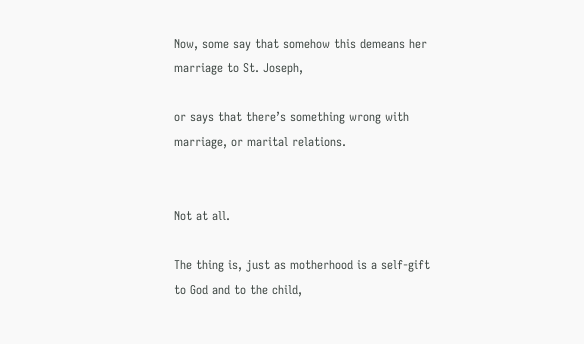Now, some say that somehow this demeans her marriage to St. Joseph,

or says that there’s something wrong with marriage, or marital relations.


Not at all.

The thing is, just as motherhood is a self-gift to God and to the child,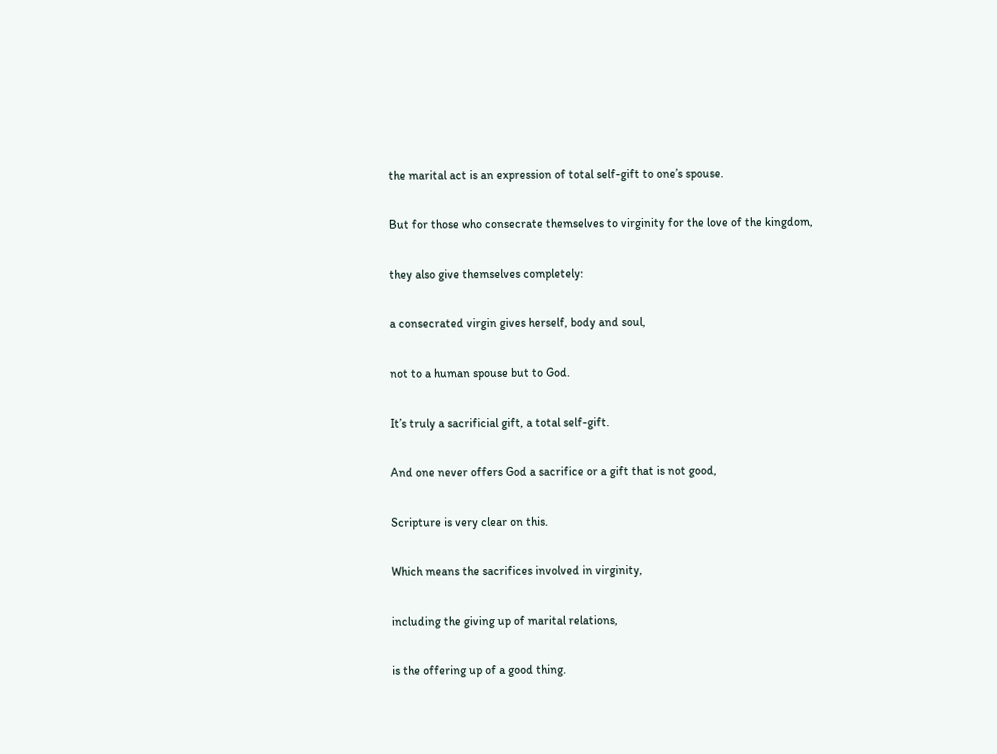the marital act is an expression of total self-gift to one’s spouse.

But for those who consecrate themselves to virginity for the love of the kingdom,

they also give themselves completely:

a consecrated virgin gives herself, body and soul,

not to a human spouse but to God.

It’s truly a sacrificial gift, a total self-gift.

And one never offers God a sacrifice or a gift that is not good,

Scripture is very clear on this.

Which means the sacrifices involved in virginity,

including the giving up of marital relations,

is the offering up of a good thing.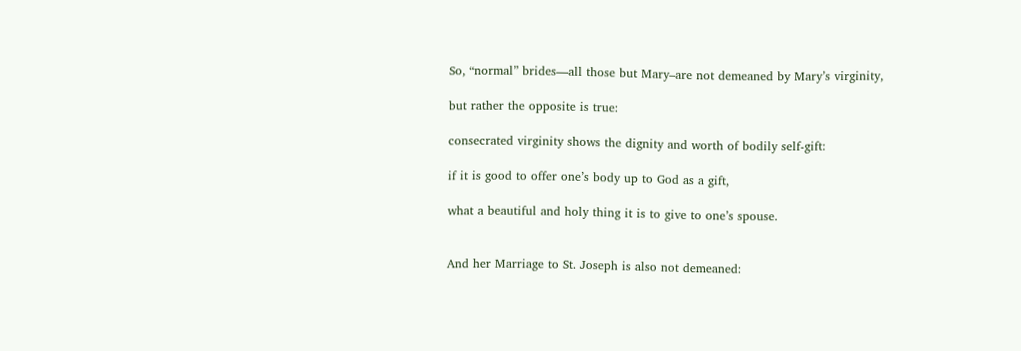So, “normal” brides—all those but Mary–are not demeaned by Mary’s virginity,

but rather the opposite is true:

consecrated virginity shows the dignity and worth of bodily self-gift:

if it is good to offer one’s body up to God as a gift,

what a beautiful and holy thing it is to give to one’s spouse.


And her Marriage to St. Joseph is also not demeaned: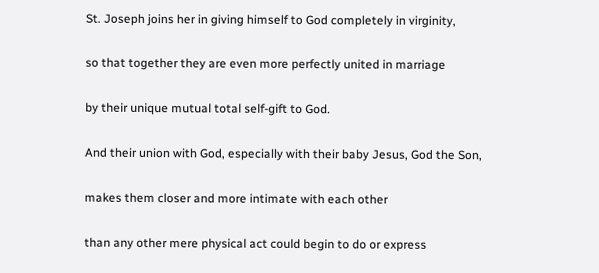St. Joseph joins her in giving himself to God completely in virginity,

so that together they are even more perfectly united in marriage

by their unique mutual total self-gift to God.

And their union with God, especially with their baby Jesus, God the Son,

makes them closer and more intimate with each other

than any other mere physical act could begin to do or express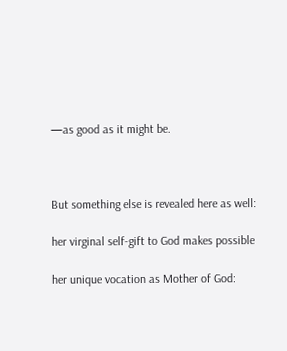—as good as it might be.



But something else is revealed here as well:

her virginal self-gift to God makes possible

her unique vocation as Mother of God: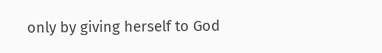only by giving herself to God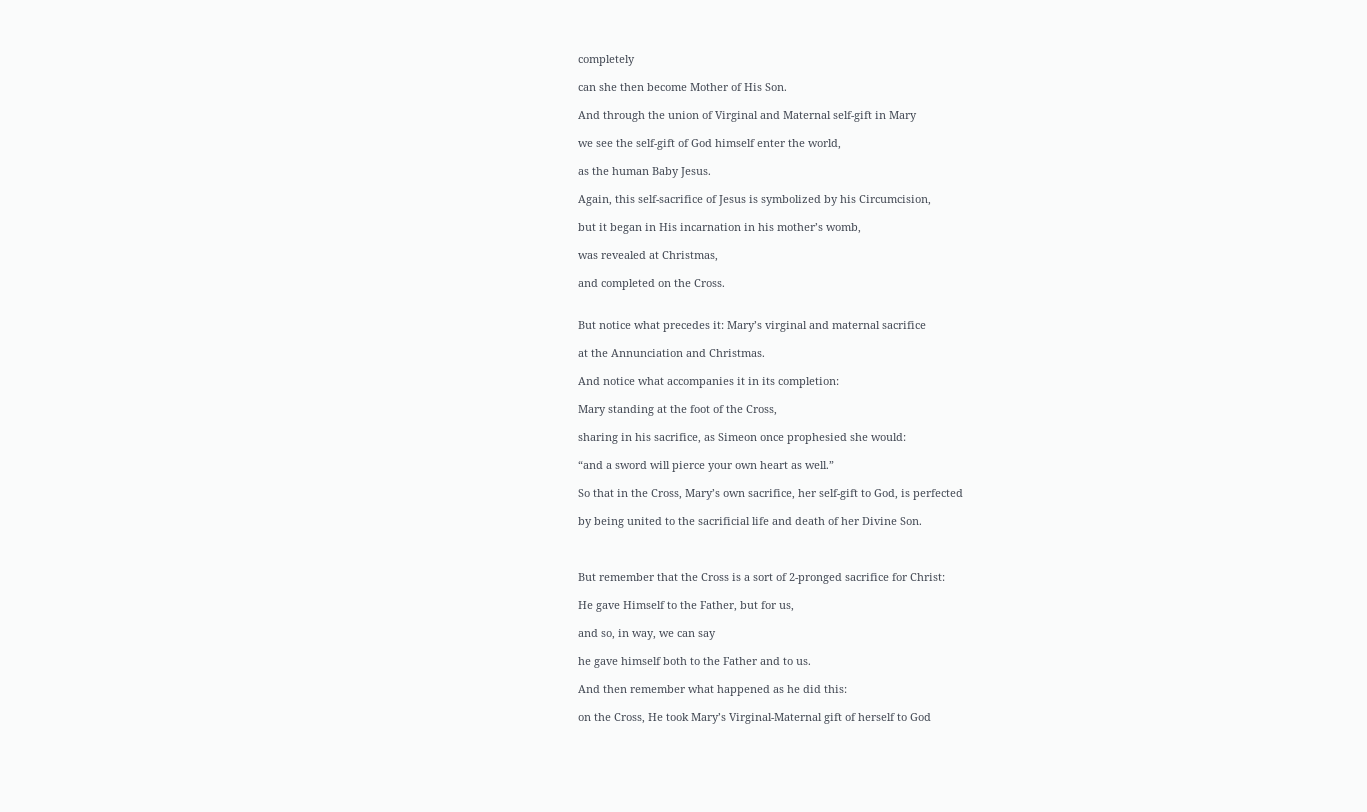completely

can she then become Mother of His Son.

And through the union of Virginal and Maternal self-gift in Mary

we see the self-gift of God himself enter the world,

as the human Baby Jesus.

Again, this self-sacrifice of Jesus is symbolized by his Circumcision,

but it began in His incarnation in his mother’s womb,

was revealed at Christmas,

and completed on the Cross.


But notice what precedes it: Mary’s virginal and maternal sacrifice

at the Annunciation and Christmas.

And notice what accompanies it in its completion:

Mary standing at the foot of the Cross,

sharing in his sacrifice, as Simeon once prophesied she would:

“and a sword will pierce your own heart as well.”

So that in the Cross, Mary’s own sacrifice, her self-gift to God, is perfected

by being united to the sacrificial life and death of her Divine Son.



But remember that the Cross is a sort of 2-pronged sacrifice for Christ:

He gave Himself to the Father, but for us,

and so, in way, we can say

he gave himself both to the Father and to us.

And then remember what happened as he did this:

on the Cross, He took Mary’s Virginal-Maternal gift of herself to God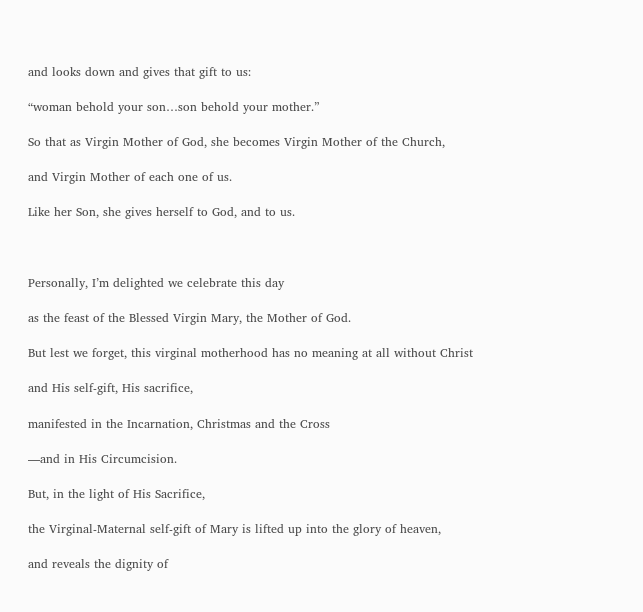and looks down and gives that gift to us:

“woman behold your son…son behold your mother.”

So that as Virgin Mother of God, she becomes Virgin Mother of the Church,

and Virgin Mother of each one of us.

Like her Son, she gives herself to God, and to us.



Personally, I’m delighted we celebrate this day

as the feast of the Blessed Virgin Mary, the Mother of God.

But lest we forget, this virginal motherhood has no meaning at all without Christ

and His self-gift, His sacrifice,

manifested in the Incarnation, Christmas and the Cross

—and in His Circumcision.

But, in the light of His Sacrifice,

the Virginal-Maternal self-gift of Mary is lifted up into the glory of heaven,

and reveals the dignity of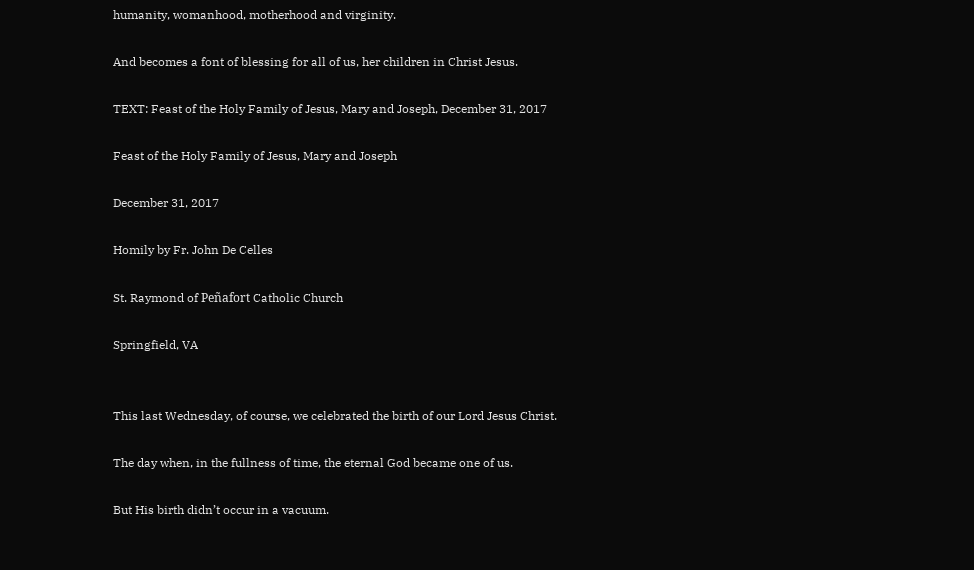humanity, womanhood, motherhood and virginity.

And becomes a font of blessing for all of us, her children in Christ Jesus.

TEXT: Feast of the Holy Family of Jesus, Mary and Joseph, December 31, 2017

Feast of the Holy Family of Jesus, Mary and Joseph

December 31, 2017

Homily by Fr. John De Celles

St. Raymond of Peñafort Catholic Church

Springfield, VA


This last Wednesday, of course, we celebrated the birth of our Lord Jesus Christ.

The day when, in the fullness of time, the eternal God became one of us.

But His birth didn’t occur in a vacuum.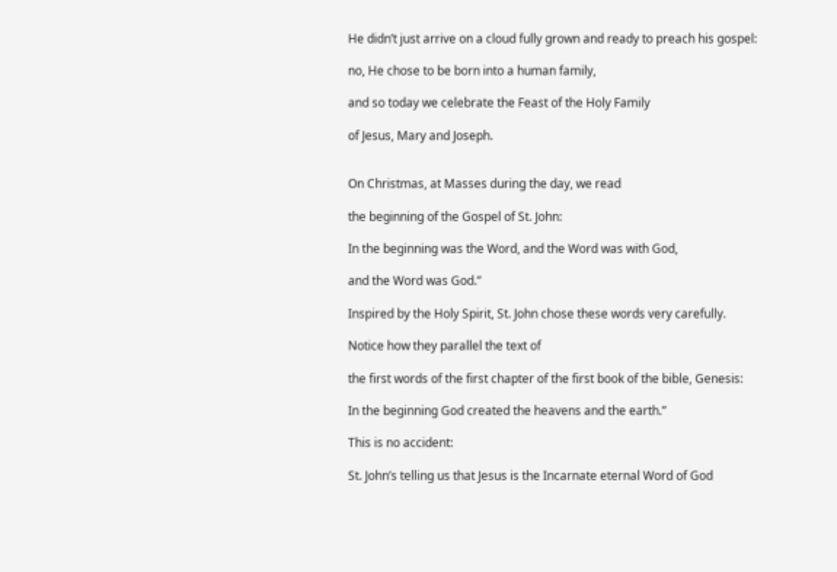He didn’t just arrive on a cloud fully grown and ready to preach his gospel:

no, He chose to be born into a human family,

and so today we celebrate the Feast of the Holy Family

of Jesus, Mary and Joseph.


On Christmas, at Masses during the day, we read

the beginning of the Gospel of St. John:

In the beginning was the Word, and the Word was with God,

and the Word was God.”

Inspired by the Holy Spirit, St. John chose these words very carefully.

Notice how they parallel the text of

the first words of the first chapter of the first book of the bible, Genesis:

In the beginning God created the heavens and the earth.”

This is no accident:

St. John’s telling us that Jesus is the Incarnate eternal Word of God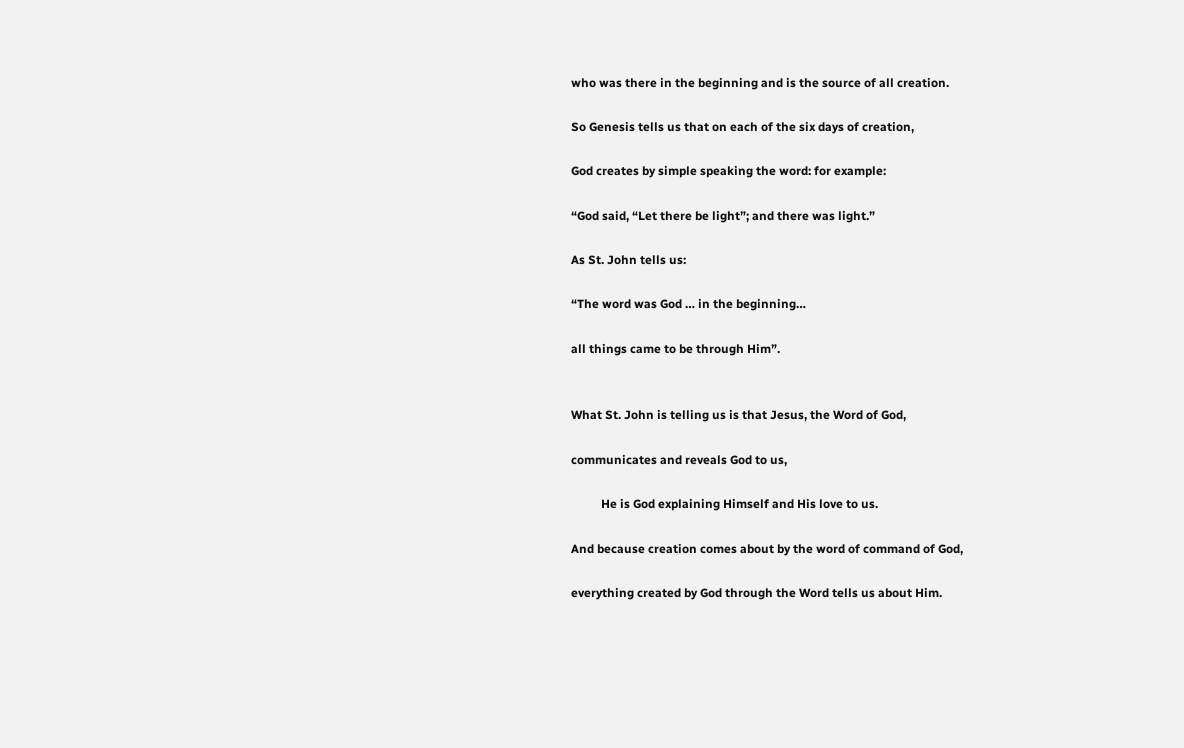who was there in the beginning and is the source of all creation.

So Genesis tells us that on each of the six days of creation,

God creates by simple speaking the word: for example:

“God said, “Let there be light”; and there was light.”

As St. John tells us:

“The word was God … in the beginning…

all things came to be through Him”.


What St. John is telling us is that Jesus, the Word of God,

communicates and reveals God to us,

          He is God explaining Himself and His love to us.

And because creation comes about by the word of command of God,

everything created by God through the Word tells us about Him.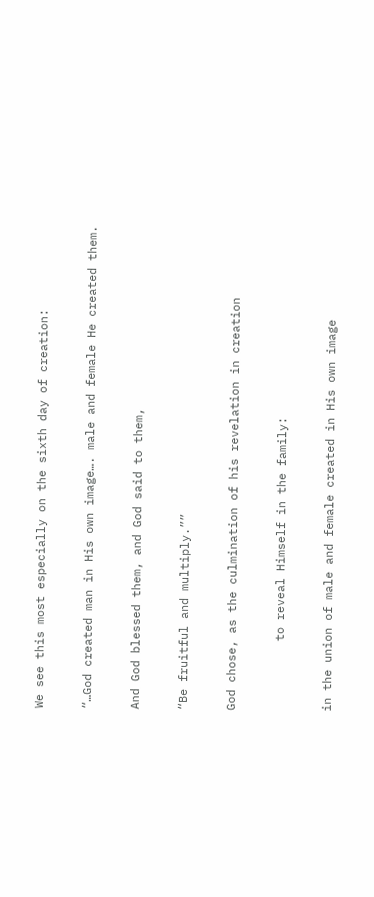We see this most especially on the sixth day of creation:

“…God created man in His own image…. male and female He created them.

And God blessed them, and God said to them,

“Be fruitful and multiply.””

God chose, as the culmination of his revelation in creation

          to reveal Himself in the family:

in the union of male and female created in His own image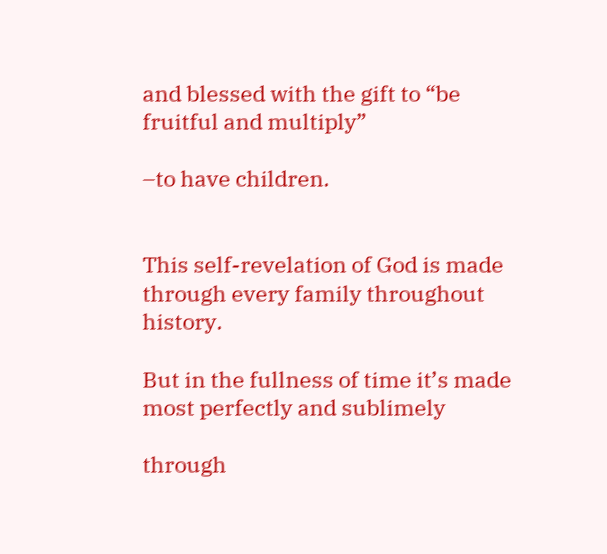and blessed with the gift to “be fruitful and multiply”

–to have children.


This self-revelation of God is made through every family throughout history.

But in the fullness of time it’s made most perfectly and sublimely

through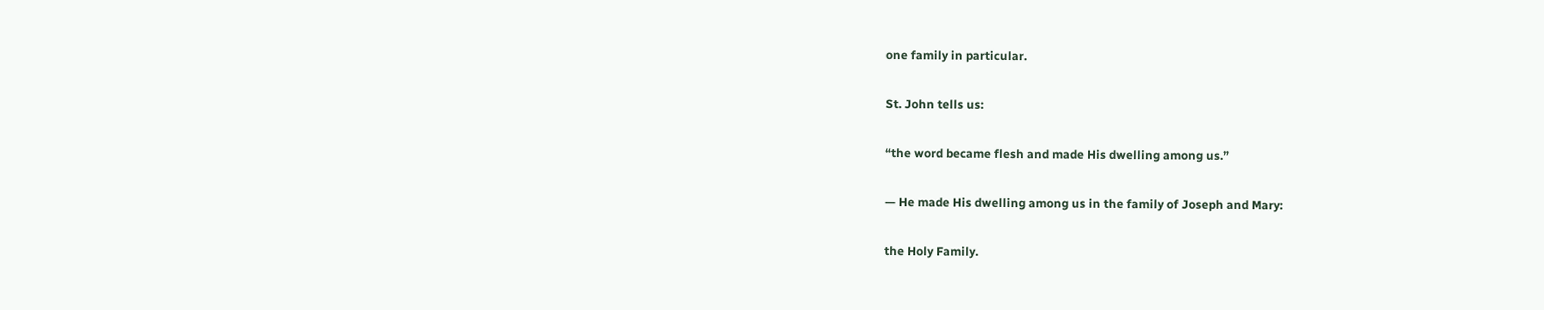one family in particular.

St. John tells us:

“the word became flesh and made His dwelling among us.”

— He made His dwelling among us in the family of Joseph and Mary:

the Holy Family.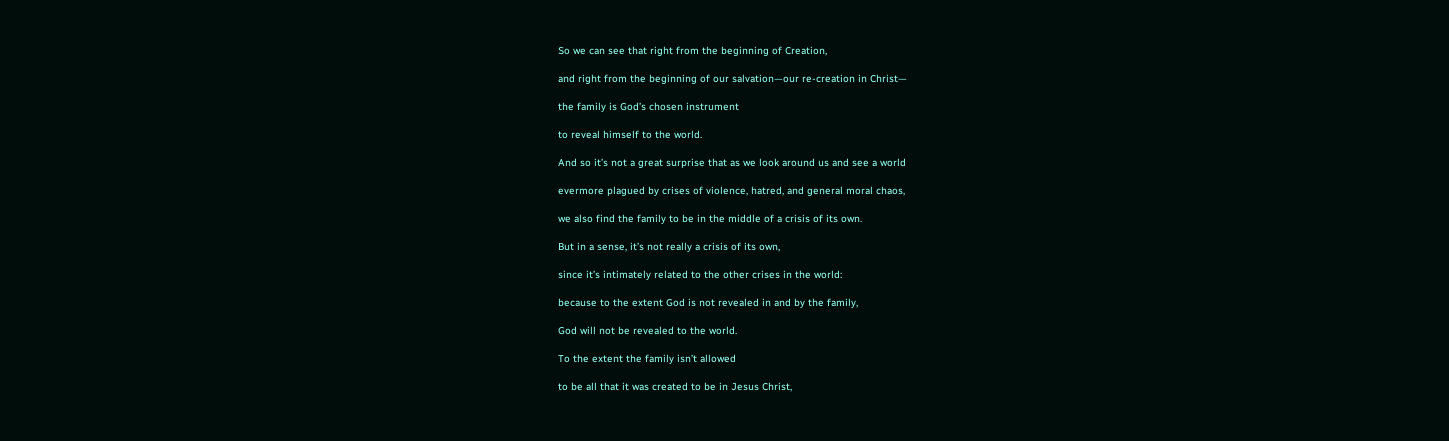So we can see that right from the beginning of Creation,

and right from the beginning of our salvation—our re-creation in Christ—

the family is God’s chosen instrument

to reveal himself to the world.

And so it’s not a great surprise that as we look around us and see a world

evermore plagued by crises of violence, hatred, and general moral chaos,

we also find the family to be in the middle of a crisis of its own.

But in a sense, it’s not really a crisis of its own,

since it’s intimately related to the other crises in the world:

because to the extent God is not revealed in and by the family,

God will not be revealed to the world.

To the extent the family isn’t allowed

to be all that it was created to be in Jesus Christ,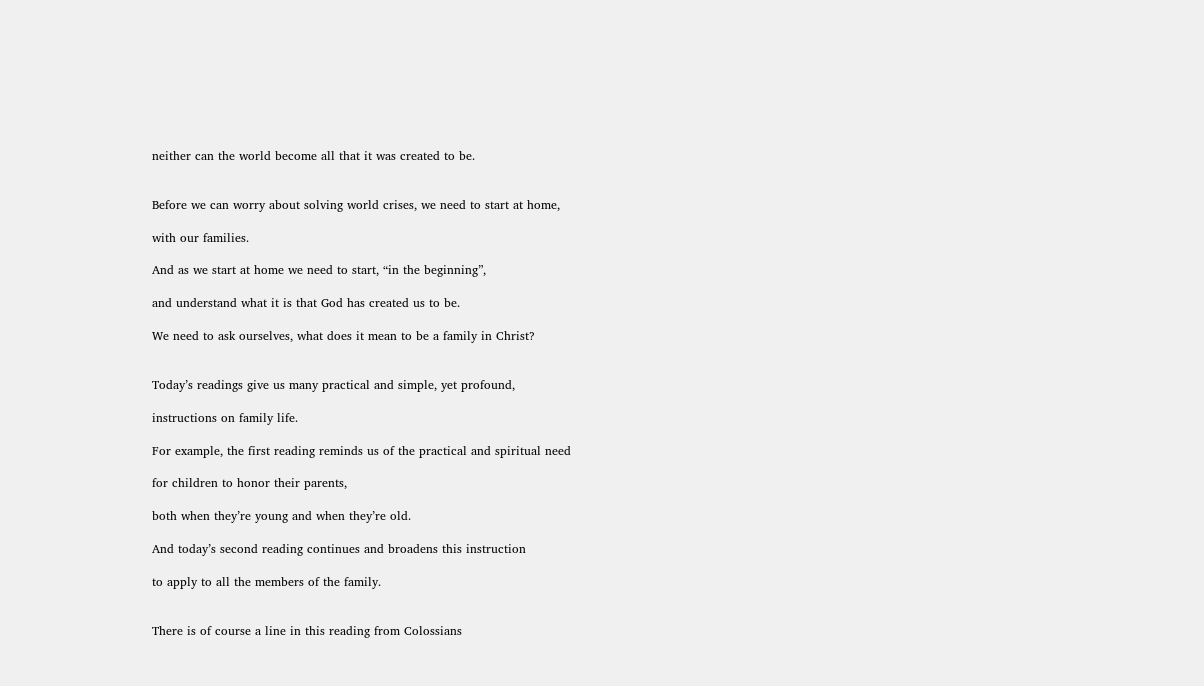neither can the world become all that it was created to be.


Before we can worry about solving world crises, we need to start at home,

with our families.

And as we start at home we need to start, “in the beginning”,

and understand what it is that God has created us to be.

We need to ask ourselves, what does it mean to be a family in Christ?


Today’s readings give us many practical and simple, yet profound,

instructions on family life.

For example, the first reading reminds us of the practical and spiritual need

for children to honor their parents,

both when they’re young and when they’re old.

And today’s second reading continues and broadens this instruction

to apply to all the members of the family.


There is of course a line in this reading from Colossians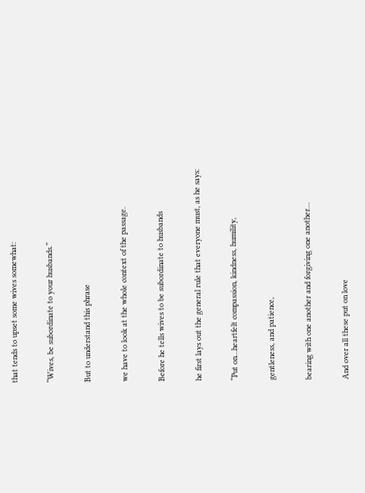that tends to upset some wives somewhat:

“Wives, be subordinate to your husbands.”

But to understand this phrase

we have to look at the whole context of the passage.

Before he tells wives to be subordinate to husbands

he first lays out the general rule that everyone must, as he says:

“Put on…heartfelt compassion, kindness, humility,

gentleness, and patience,

bearing with one another and forgiving one another…

And over all these put on love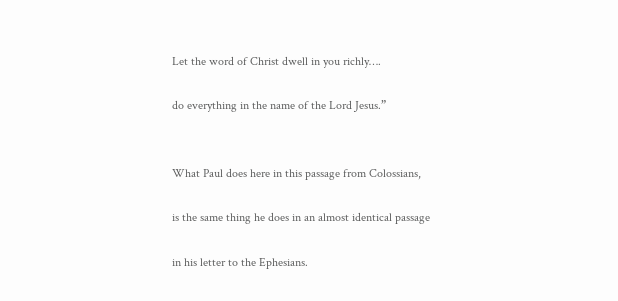Let the word of Christ dwell in you richly….

do everything in the name of the Lord Jesus.”


What Paul does here in this passage from Colossians,

is the same thing he does in an almost identical passage

in his letter to the Ephesians.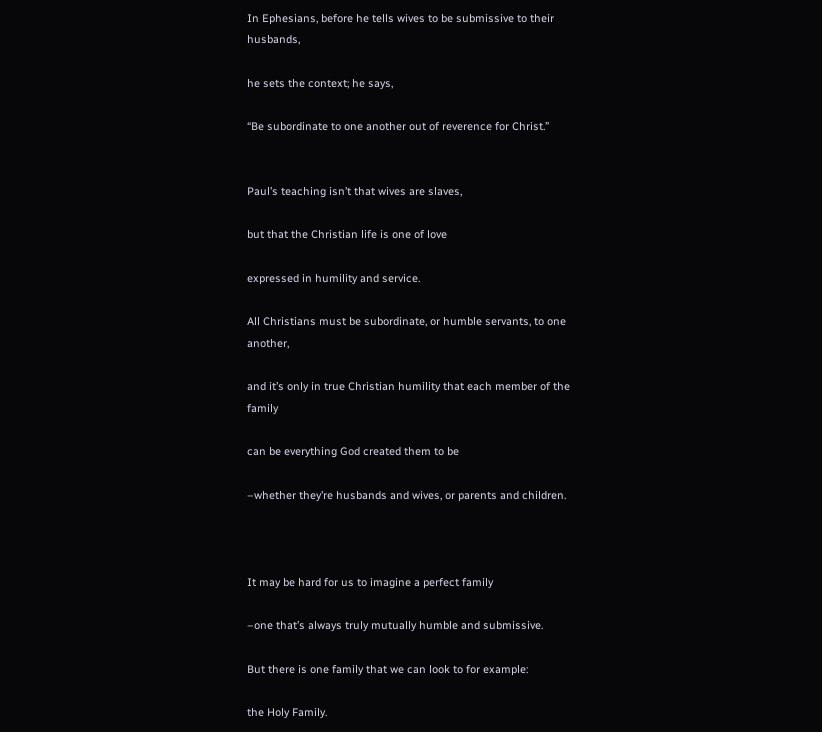In Ephesians, before he tells wives to be submissive to their husbands,

he sets the context; he says,

“Be subordinate to one another out of reverence for Christ.”


Paul’s teaching isn’t that wives are slaves,

but that the Christian life is one of love

expressed in humility and service.

All Christians must be subordinate, or humble servants, to one another,

and it’s only in true Christian humility that each member of the family

can be everything God created them to be

–whether they’re husbands and wives, or parents and children.



It may be hard for us to imagine a perfect family

–one that’s always truly mutually humble and submissive.

But there is one family that we can look to for example:

the Holy Family.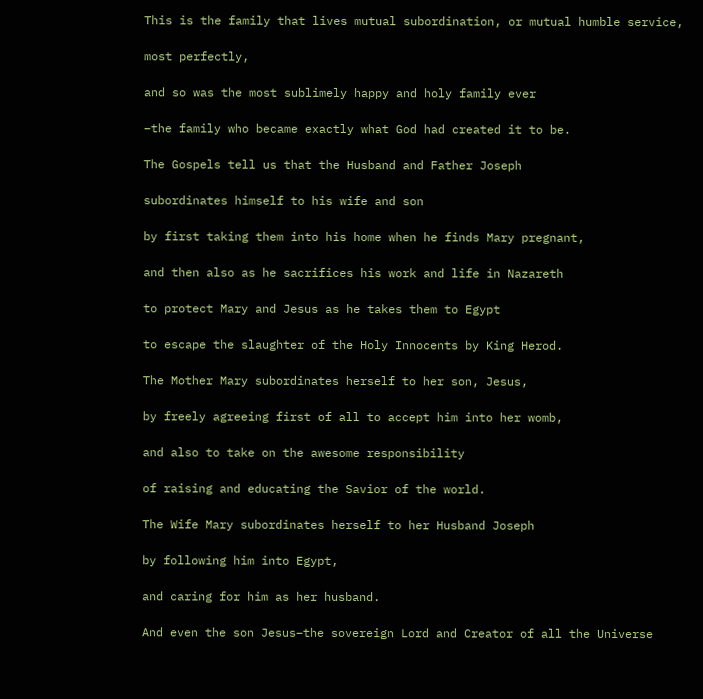This is the family that lives mutual subordination, or mutual humble service,

most perfectly,

and so was the most sublimely happy and holy family ever

–the family who became exactly what God had created it to be.

The Gospels tell us that the Husband and Father Joseph

subordinates himself to his wife and son

by first taking them into his home when he finds Mary pregnant,

and then also as he sacrifices his work and life in Nazareth

to protect Mary and Jesus as he takes them to Egypt

to escape the slaughter of the Holy Innocents by King Herod.

The Mother Mary subordinates herself to her son, Jesus,

by freely agreeing first of all to accept him into her womb,

and also to take on the awesome responsibility

of raising and educating the Savior of the world.

The Wife Mary subordinates herself to her Husband Joseph

by following him into Egypt,

and caring for him as her husband.

And even the son Jesus–the sovereign Lord and Creator of all the Universe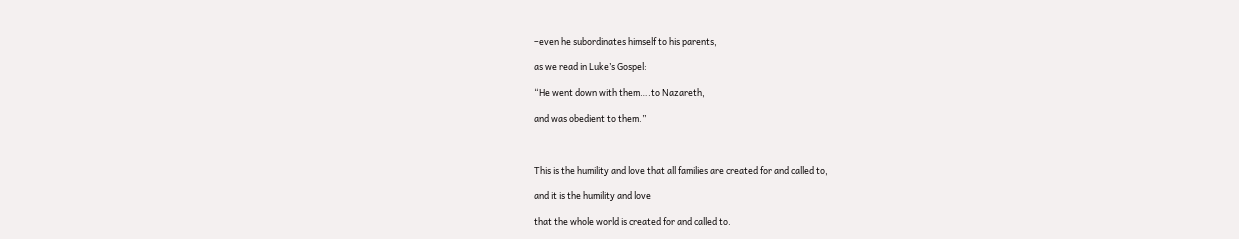–even he subordinates himself to his parents,

as we read in Luke’s Gospel:

“He went down with them….to Nazareth,

and was obedient to them.”



This is the humility and love that all families are created for and called to,

and it is the humility and love

that the whole world is created for and called to.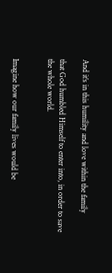And it’s in this humility and love within the family

that God humbled Himself to enter into, in order to save the whole world.


Imagine how our family lives would be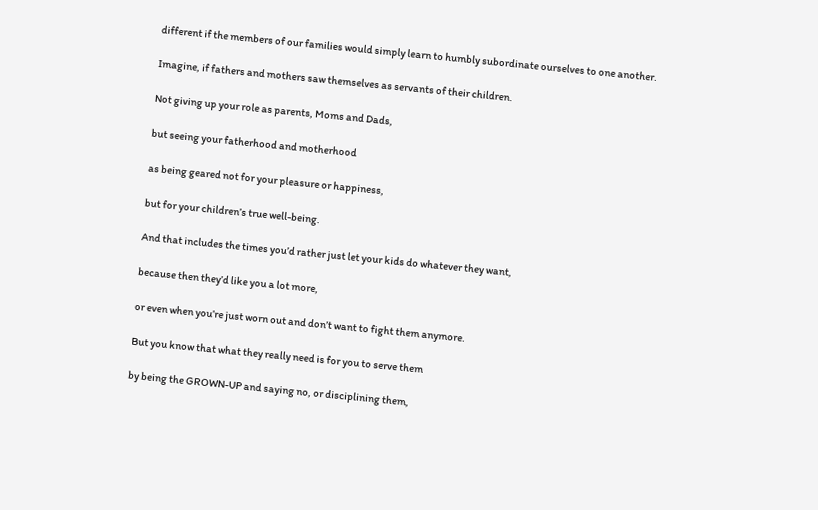different if the members of our families would simply learn to humbly subordinate ourselves to one another.

Imagine, if fathers and mothers saw themselves as servants of their children.

Not giving up your role as parents, Moms and Dads,

but seeing your fatherhood and motherhood

as being geared not for your pleasure or happiness,

but for your children’s true well-being.

And that includes the times you’d rather just let your kids do whatever they want,

because then they’d like you a lot more,

or even when you’re just worn out and don’t want to fight them anymore.

But you know that what they really need is for you to serve them

by being the GROWN-UP and saying no, or disciplining them,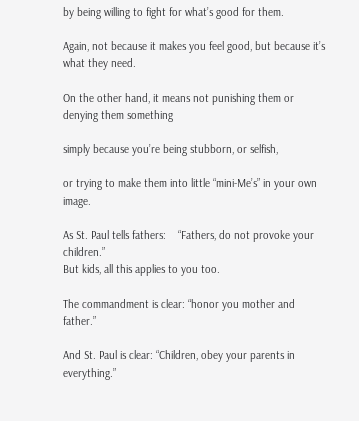by being willing to fight for what’s good for them.

Again, not because it makes you feel good, but because it’s what they need.

On the other hand, it means not punishing them or denying them something

simply because you’re being stubborn, or selfish,

or trying to make them into little “mini-Me’s” in your own image.

As St. Paul tells fathers:    “Fathers, do not provoke your children.”
But kids, all this applies to you too.

The commandment is clear: “honor you mother and father.”

And St. Paul is clear: “Children, obey your parents in everything.”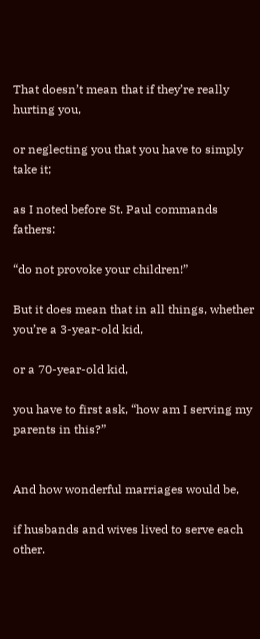That doesn’t mean that if they’re really hurting you,

or neglecting you that you have to simply take it;

as I noted before St. Paul commands fathers:

“do not provoke your children!”

But it does mean that in all things, whether you’re a 3-year-old kid,

or a 70-year-old kid,

you have to first ask, “how am I serving my parents in this?”


And how wonderful marriages would be,

if husbands and wives lived to serve each other.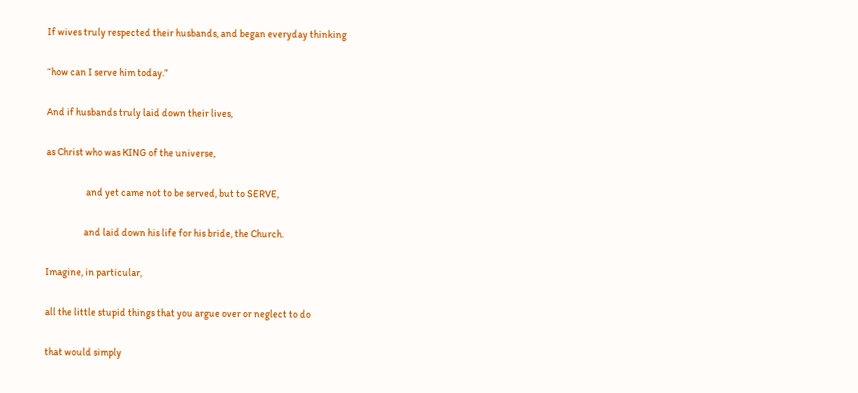If wives truly respected their husbands, and began everyday thinking

“how can I serve him today.”

And if husbands truly laid down their lives,

as Christ who was KING of the universe,

                    and yet came not to be served, but to SERVE,

                   and laid down his life for his bride, the Church.

Imagine, in particular,

all the little stupid things that you argue over or neglect to do

that would simply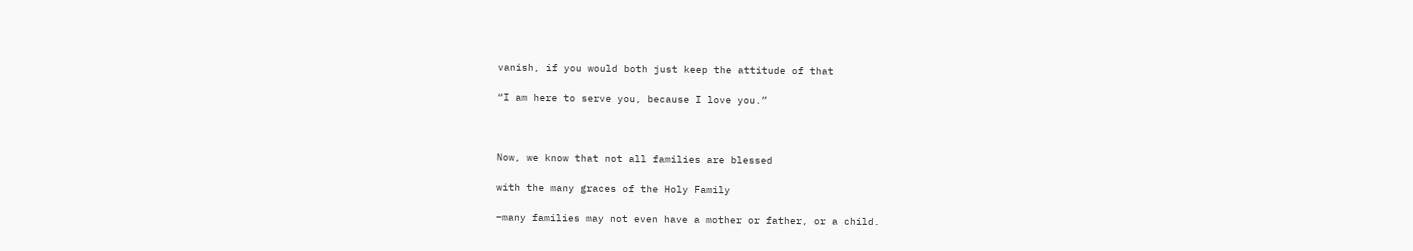vanish, if you would both just keep the attitude of that

“I am here to serve you, because I love you.”



Now, we know that not all families are blessed

with the many graces of the Holy Family

–many families may not even have a mother or father, or a child.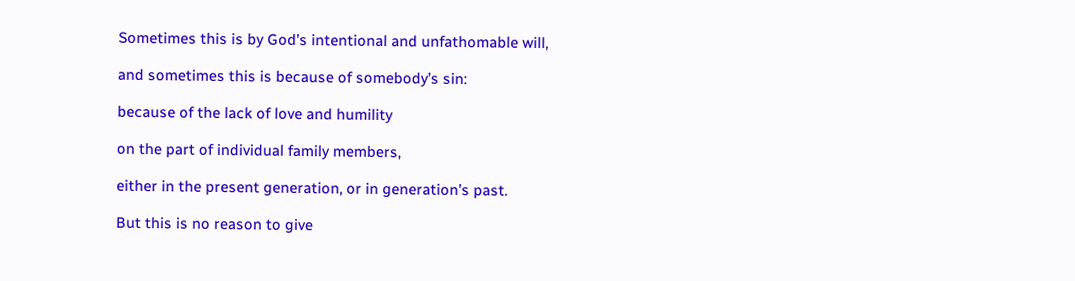Sometimes this is by God’s intentional and unfathomable will,

and sometimes this is because of somebody’s sin:

because of the lack of love and humility

on the part of individual family members,

either in the present generation, or in generation’s past.

But this is no reason to give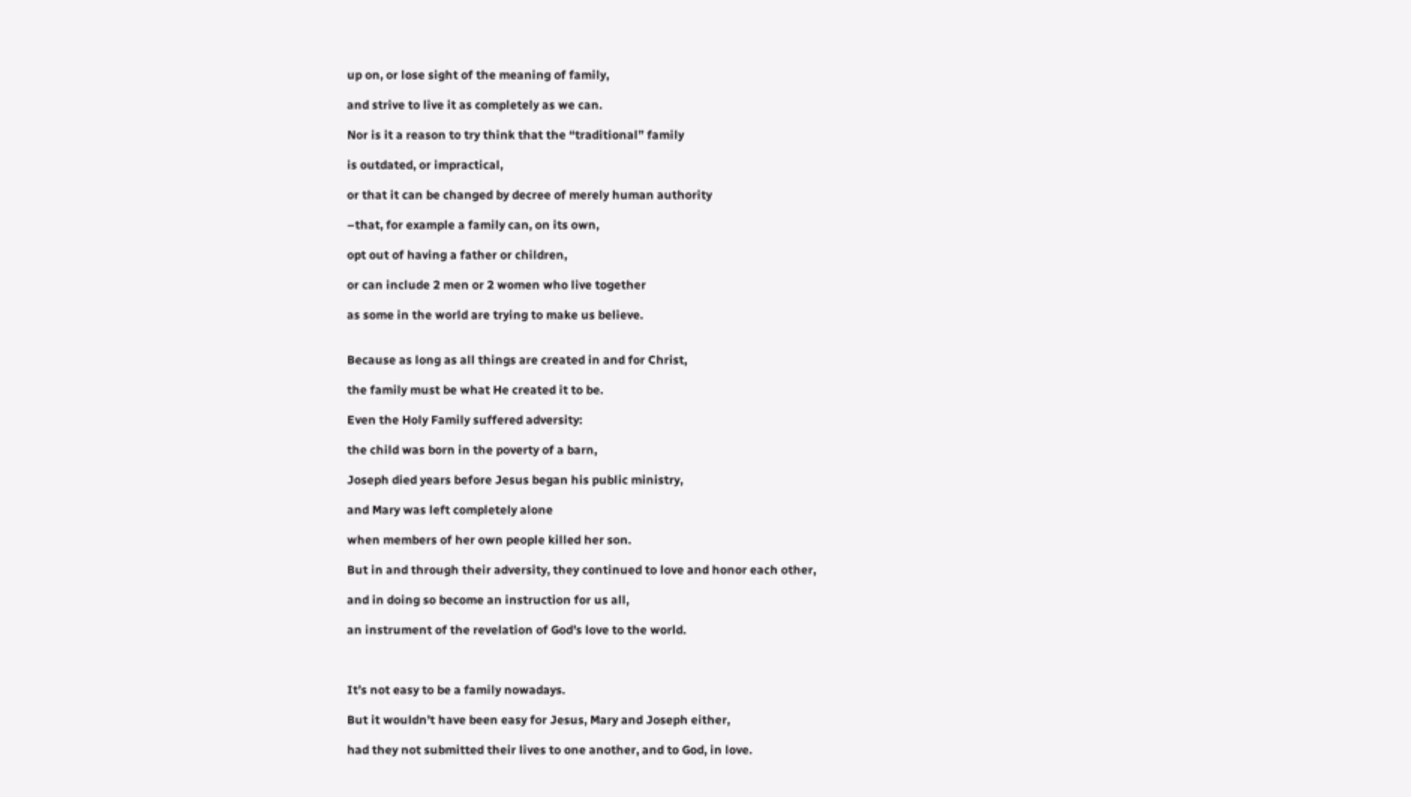up on, or lose sight of the meaning of family,

and strive to live it as completely as we can.

Nor is it a reason to try think that the “traditional” family

is outdated, or impractical,

or that it can be changed by decree of merely human authority

–that, for example a family can, on its own,

opt out of having a father or children,

or can include 2 men or 2 women who live together

as some in the world are trying to make us believe.


Because as long as all things are created in and for Christ,

the family must be what He created it to be.

Even the Holy Family suffered adversity:

the child was born in the poverty of a barn,

Joseph died years before Jesus began his public ministry,

and Mary was left completely alone

when members of her own people killed her son.

But in and through their adversity, they continued to love and honor each other,

and in doing so become an instruction for us all,

an instrument of the revelation of God’s love to the world.



It’s not easy to be a family nowadays.

But it wouldn’t have been easy for Jesus, Mary and Joseph either,

had they not submitted their lives to one another, and to God, in love.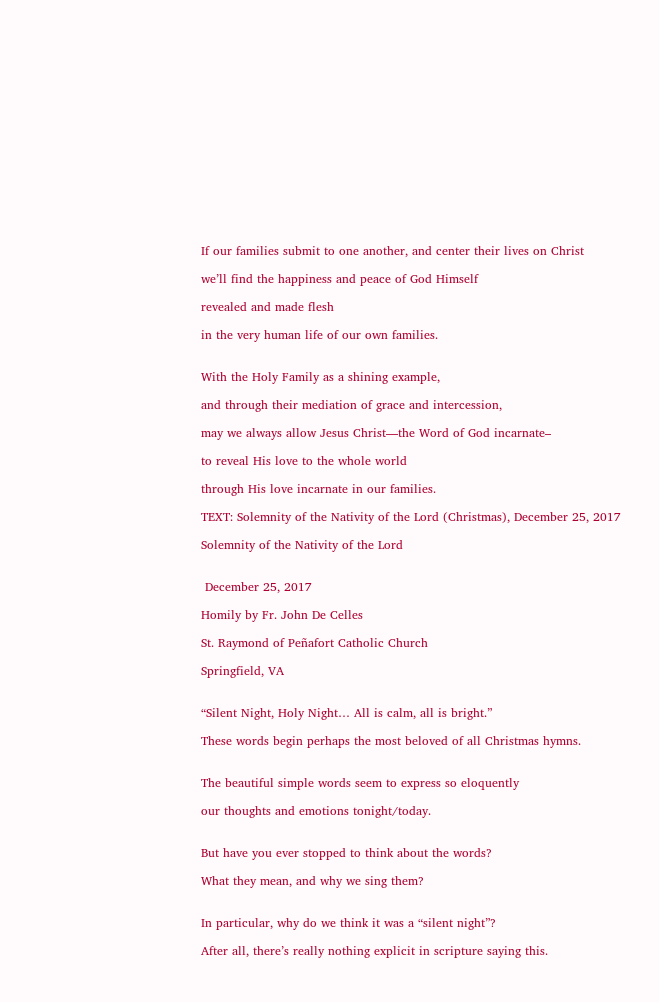If our families submit to one another, and center their lives on Christ

we’ll find the happiness and peace of God Himself

revealed and made flesh

in the very human life of our own families.


With the Holy Family as a shining example,

and through their mediation of grace and intercession,

may we always allow Jesus Christ—the Word of God incarnate–

to reveal His love to the whole world

through His love incarnate in our families.

TEXT: Solemnity of the Nativity of the Lord (Christmas), December 25, 2017

Solemnity of the Nativity of the Lord


 December 25, 2017

Homily by Fr. John De Celles

St. Raymond of Peñafort Catholic Church

Springfield, VA


“Silent Night, Holy Night… All is calm, all is bright.”

These words begin perhaps the most beloved of all Christmas hymns.


The beautiful simple words seem to express so eloquently

our thoughts and emotions tonight/today.


But have you ever stopped to think about the words?

What they mean, and why we sing them?


In particular, why do we think it was a “silent night”?

After all, there’s really nothing explicit in scripture saying this.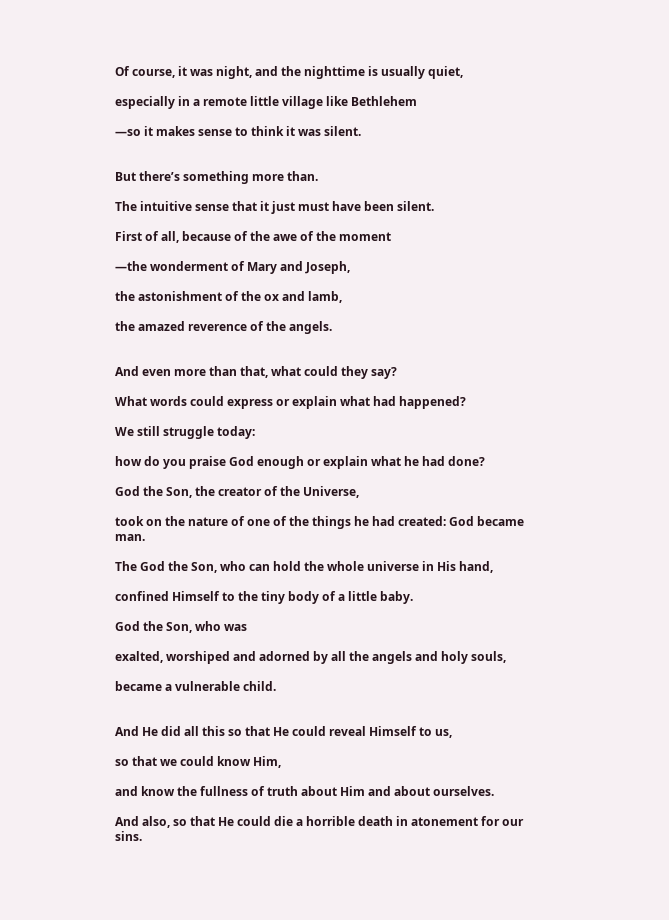Of course, it was night, and the nighttime is usually quiet,

especially in a remote little village like Bethlehem

—so it makes sense to think it was silent.


But there’s something more than.

The intuitive sense that it just must have been silent.

First of all, because of the awe of the moment

—the wonderment of Mary and Joseph,

the astonishment of the ox and lamb,

the amazed reverence of the angels.


And even more than that, what could they say?

What words could express or explain what had happened?

We still struggle today:

how do you praise God enough or explain what he had done?

God the Son, the creator of the Universe,

took on the nature of one of the things he had created: God became man.

The God the Son, who can hold the whole universe in His hand,

confined Himself to the tiny body of a little baby.

God the Son, who was

exalted, worshiped and adorned by all the angels and holy souls,

became a vulnerable child.


And He did all this so that He could reveal Himself to us,

so that we could know Him,

and know the fullness of truth about Him and about ourselves.

And also, so that He could die a horrible death in atonement for our sins.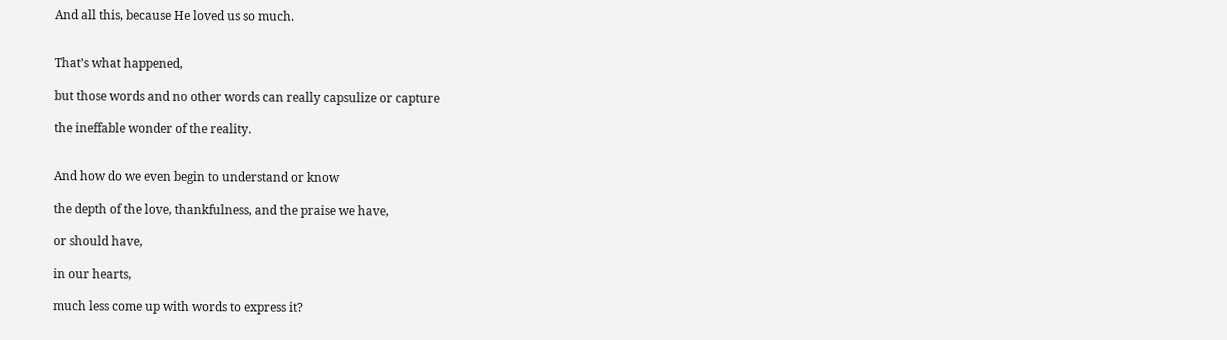And all this, because He loved us so much.


That’s what happened,

but those words and no other words can really capsulize or capture

the ineffable wonder of the reality.


And how do we even begin to understand or know

the depth of the love, thankfulness, and the praise we have,

or should have,

in our hearts,

much less come up with words to express it?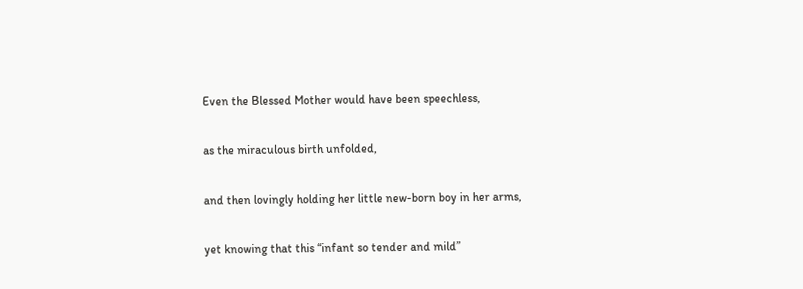Even the Blessed Mother would have been speechless,

as the miraculous birth unfolded,

and then lovingly holding her little new-born boy in her arms,

yet knowing that this “infant so tender and mild”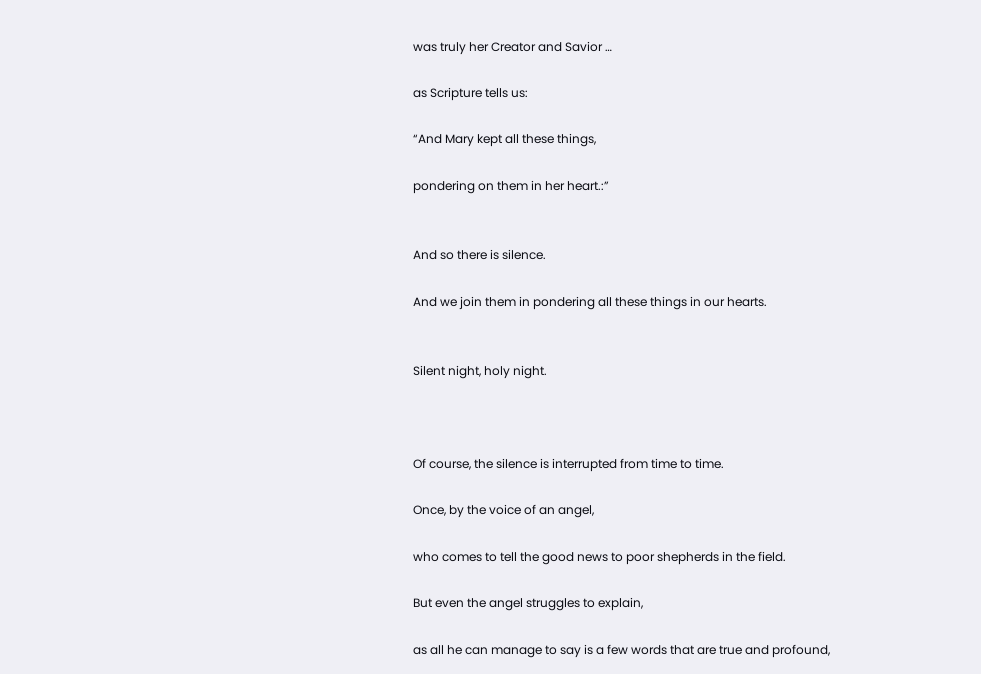was truly her Creator and Savior …

as Scripture tells us:

“And Mary kept all these things,

pondering on them in her heart.:”


And so there is silence.

And we join them in pondering all these things in our hearts.


Silent night, holy night.



Of course, the silence is interrupted from time to time.

Once, by the voice of an angel,

who comes to tell the good news to poor shepherds in the field.

But even the angel struggles to explain,

as all he can manage to say is a few words that are true and profound,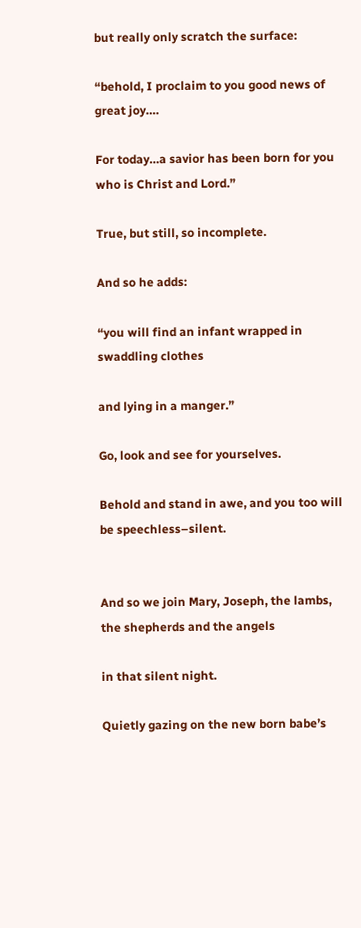but really only scratch the surface:

“behold, I proclaim to you good news of great joy….

For today…a savior has been born for you who is Christ and Lord.”

True, but still, so incomplete.

And so he adds:

“you will find an infant wrapped in swaddling clothes

and lying in a manger.”

Go, look and see for yourselves.

Behold and stand in awe, and you too will be speechless–silent.


And so we join Mary, Joseph, the lambs, the shepherds and the angels

in that silent night.

Quietly gazing on the new born babe’s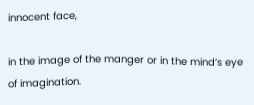innocent face,

in the image of the manger or in the mind’s eye of imagination.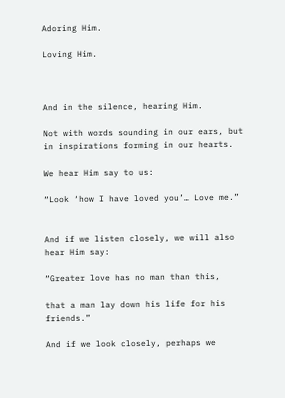Adoring Him.

Loving Him.



And in the silence, hearing Him.

Not with words sounding in our ears, but in inspirations forming in our hearts.

We hear Him say to us:

“Look ‘how I have loved you’… Love me.”


And if we listen closely, we will also hear Him say:

“Greater love has no man than this,

that a man lay down his life for his friends.”

And if we look closely, perhaps we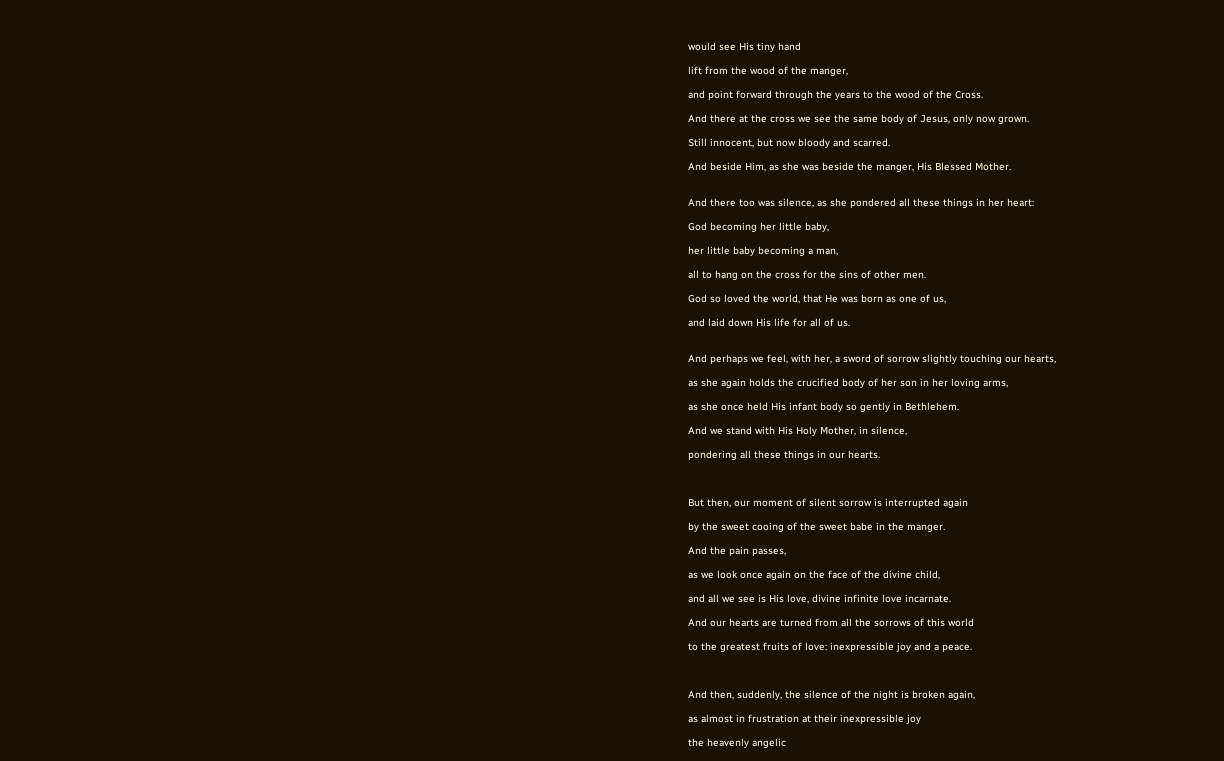would see His tiny hand

lift from the wood of the manger,

and point forward through the years to the wood of the Cross.

And there at the cross we see the same body of Jesus, only now grown.

Still innocent, but now bloody and scarred.

And beside Him, as she was beside the manger, His Blessed Mother.


And there too was silence, as she pondered all these things in her heart:

God becoming her little baby,

her little baby becoming a man,

all to hang on the cross for the sins of other men.

God so loved the world, that He was born as one of us,

and laid down His life for all of us.


And perhaps we feel, with her, a sword of sorrow slightly touching our hearts,

as she again holds the crucified body of her son in her loving arms,

as she once held His infant body so gently in Bethlehem.

And we stand with His Holy Mother, in silence,

pondering all these things in our hearts.



But then, our moment of silent sorrow is interrupted again

by the sweet cooing of the sweet babe in the manger.

And the pain passes,

as we look once again on the face of the divine child,

and all we see is His love, divine infinite love incarnate.

And our hearts are turned from all the sorrows of this world

to the greatest fruits of love: inexpressible joy and a peace.



And then, suddenly, the silence of the night is broken again,

as almost in frustration at their inexpressible joy

the heavenly angelic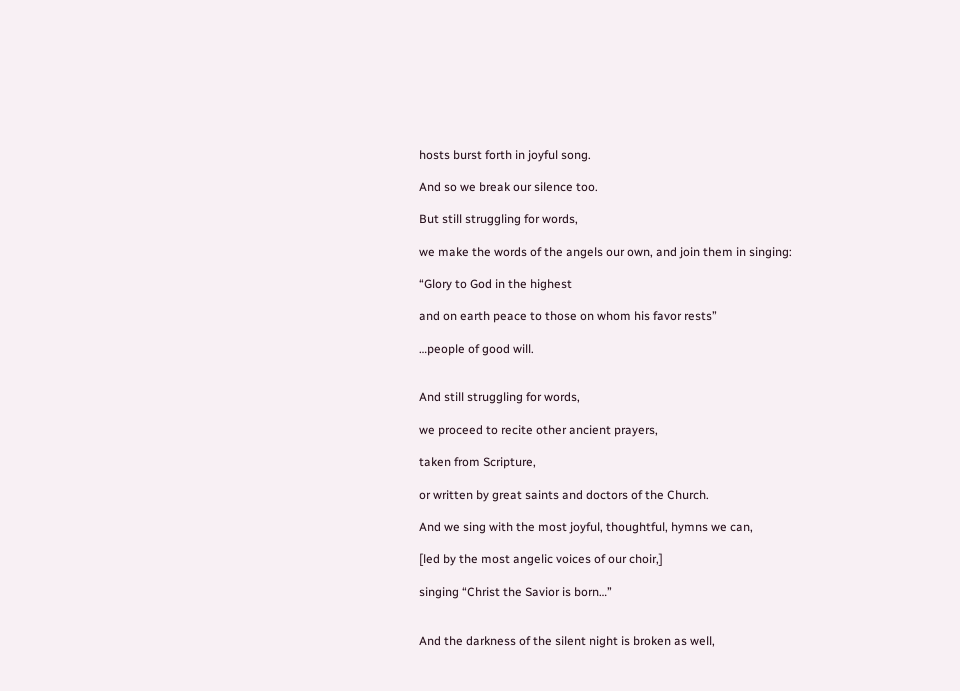hosts burst forth in joyful song.

And so we break our silence too.

But still struggling for words,

we make the words of the angels our own, and join them in singing:

“Glory to God in the highest

and on earth peace to those on whom his favor rests”

…people of good will.


And still struggling for words,

we proceed to recite other ancient prayers,

taken from Scripture,

or written by great saints and doctors of the Church.

And we sing with the most joyful, thoughtful, hymns we can,

[led by the most angelic voices of our choir,]

singing “Christ the Savior is born…”


And the darkness of the silent night is broken as well,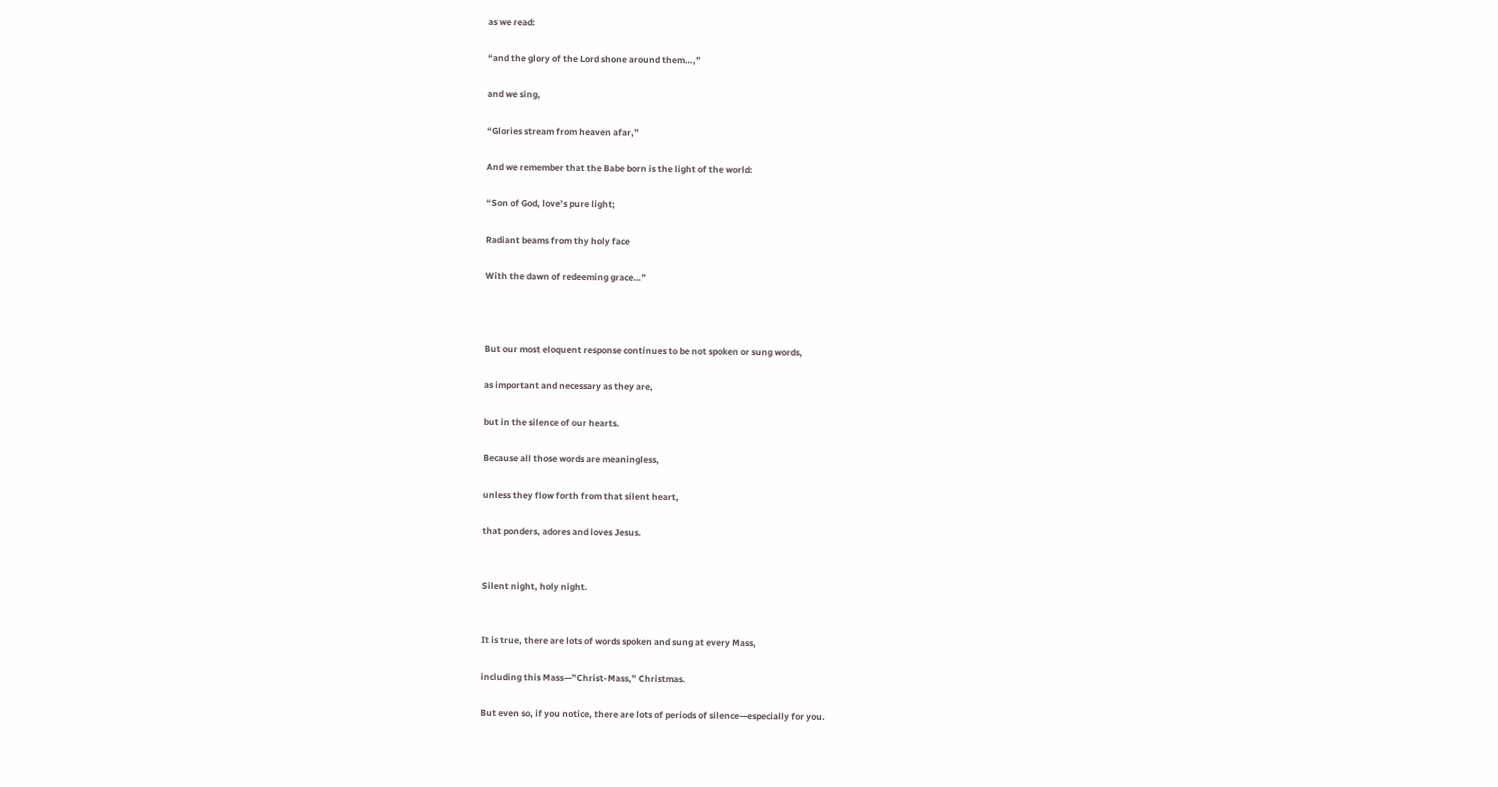as we read:

“and the glory of the Lord shone around them…,”

and we sing,

“Glories stream from heaven afar,”

And we remember that the Babe born is the light of the world:

“Son of God, love’s pure light;

Radiant beams from thy holy face

With the dawn of redeeming grace…”



But our most eloquent response continues to be not spoken or sung words,

as important and necessary as they are,

but in the silence of our hearts.

Because all those words are meaningless,

unless they flow forth from that silent heart,

that ponders, adores and loves Jesus.


Silent night, holy night.


It is true, there are lots of words spoken and sung at every Mass,

including this Mass—”Christ-Mass,” Christmas.

But even so, if you notice, there are lots of periods of silence—especially for you.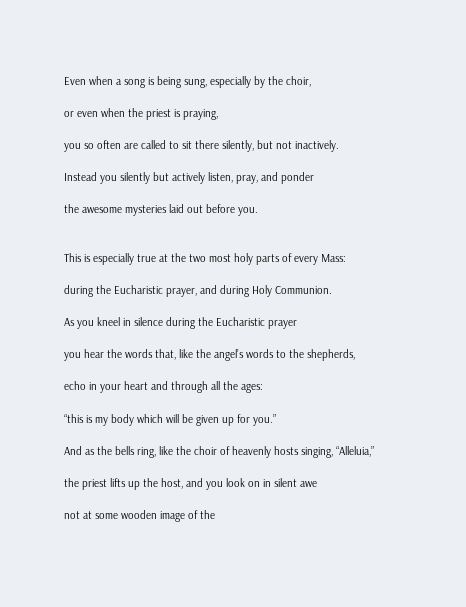Even when a song is being sung, especially by the choir,

or even when the priest is praying,

you so often are called to sit there silently, but not inactively.

Instead you silently but actively listen, pray, and ponder

the awesome mysteries laid out before you.


This is especially true at the two most holy parts of every Mass:

during the Eucharistic prayer, and during Holy Communion.

As you kneel in silence during the Eucharistic prayer

you hear the words that, like the angel’s words to the shepherds,

echo in your heart and through all the ages:

“this is my body which will be given up for you.”

And as the bells ring, like the choir of heavenly hosts singing, “Alleluia,”

the priest lifts up the host, and you look on in silent awe

not at some wooden image of the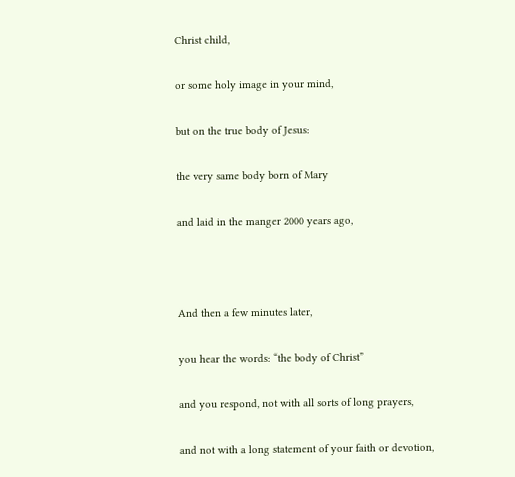Christ child,

or some holy image in your mind,

but on the true body of Jesus:

the very same body born of Mary

and laid in the manger 2000 years ago,



And then a few minutes later,

you hear the words: “the body of Christ”

and you respond, not with all sorts of long prayers,

and not with a long statement of your faith or devotion,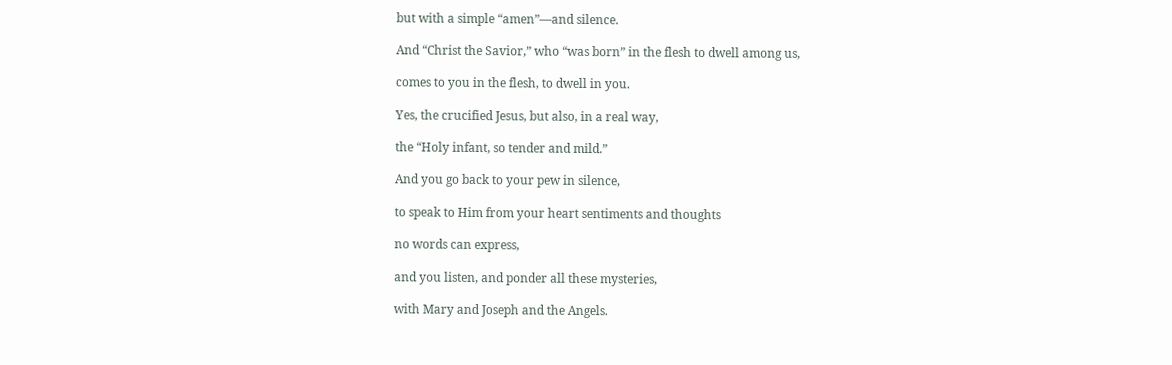but with a simple “amen”—and silence.

And “Christ the Savior,” who “was born” in the flesh to dwell among us,

comes to you in the flesh, to dwell in you.

Yes, the crucified Jesus, but also, in a real way,

the “Holy infant, so tender and mild.”

And you go back to your pew in silence,

to speak to Him from your heart sentiments and thoughts

no words can express,

and you listen, and ponder all these mysteries,

with Mary and Joseph and the Angels.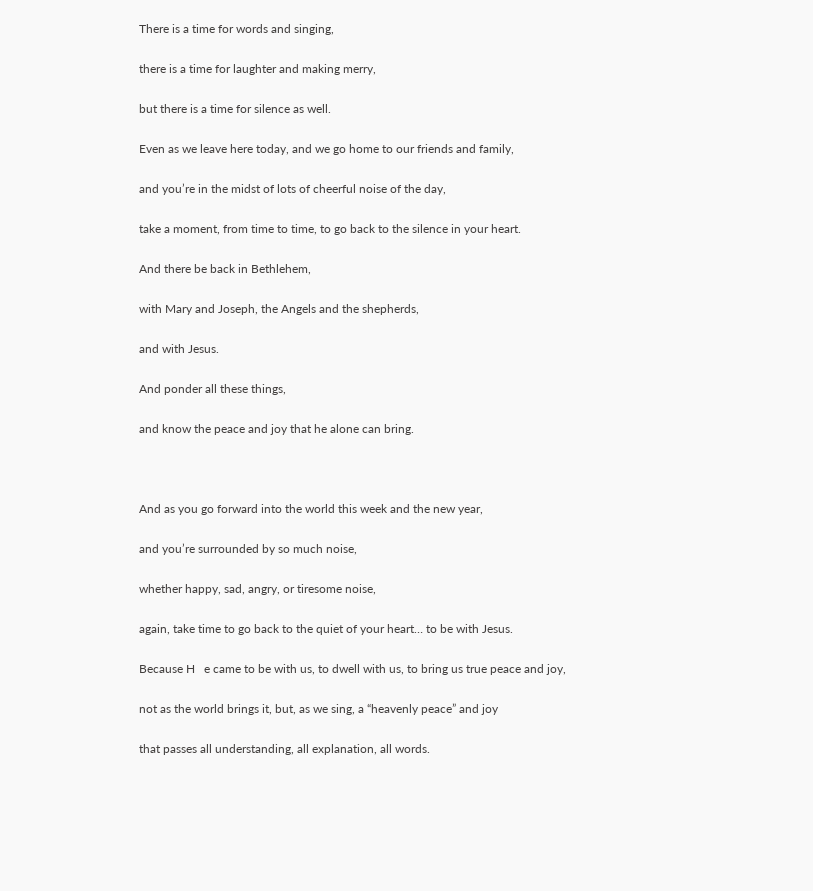There is a time for words and singing,

there is a time for laughter and making merry,

but there is a time for silence as well.

Even as we leave here today, and we go home to our friends and family,

and you’re in the midst of lots of cheerful noise of the day,

take a moment, from time to time, to go back to the silence in your heart.

And there be back in Bethlehem,

with Mary and Joseph, the Angels and the shepherds,

and with Jesus.

And ponder all these things,

and know the peace and joy that he alone can bring.



And as you go forward into the world this week and the new year,

and you’re surrounded by so much noise,

whether happy, sad, angry, or tiresome noise,

again, take time to go back to the quiet of your heart… to be with Jesus.

Because H   e came to be with us, to dwell with us, to bring us true peace and joy,

not as the world brings it, but, as we sing, a “heavenly peace” and joy

that passes all understanding, all explanation, all words.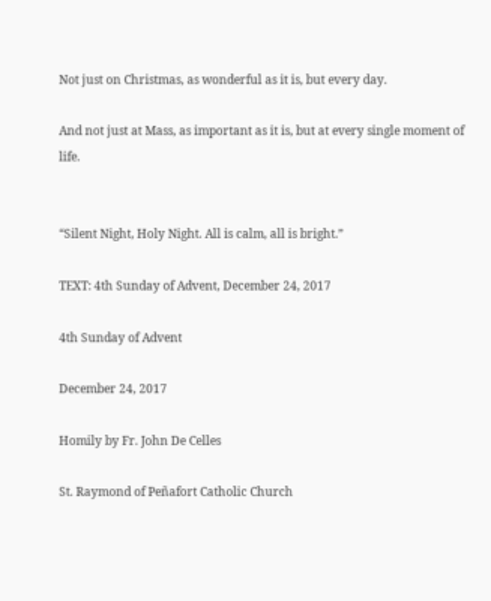Not just on Christmas, as wonderful as it is, but every day.

And not just at Mass, as important as it is, but at every single moment of life.


“Silent Night, Holy Night. All is calm, all is bright.”

TEXT: 4th Sunday of Advent, December 24, 2017

4th Sunday of Advent

December 24, 2017

Homily by Fr. John De Celles

St. Raymond of Peñafort Catholic Church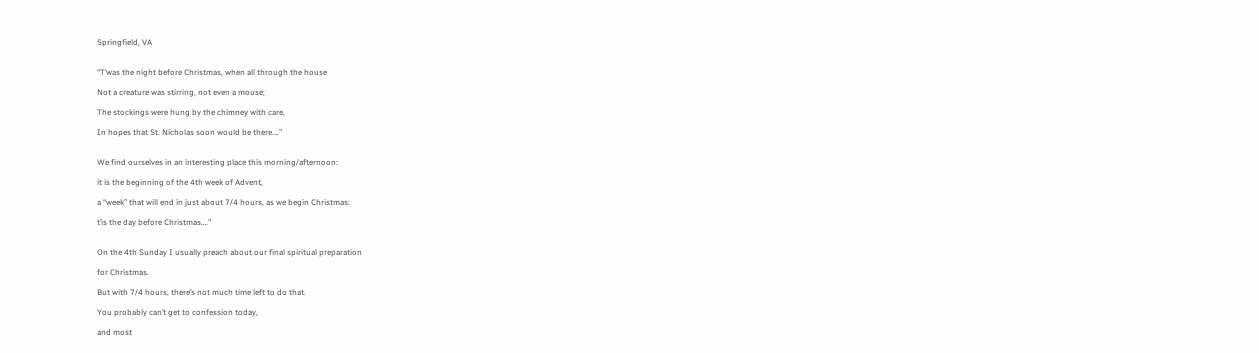Springfield, VA


“T’was the night before Christmas, when all through the house

Not a creature was stirring, not even a mouse;

The stockings were hung by the chimney with care,

In hopes that St. Nicholas soon would be there….”


We find ourselves in an interesting place this morning/afternoon:

it is the beginning of the 4th week of Advent,

a “week” that will end in just about 7/4 hours, as we begin Christmas:

t’is the day before Christmas….”


On the 4th Sunday I usually preach about our final spiritual preparation

for Christmas.

But with 7/4 hours, there’s not much time left to do that.

You probably can’t get to confession today,

and most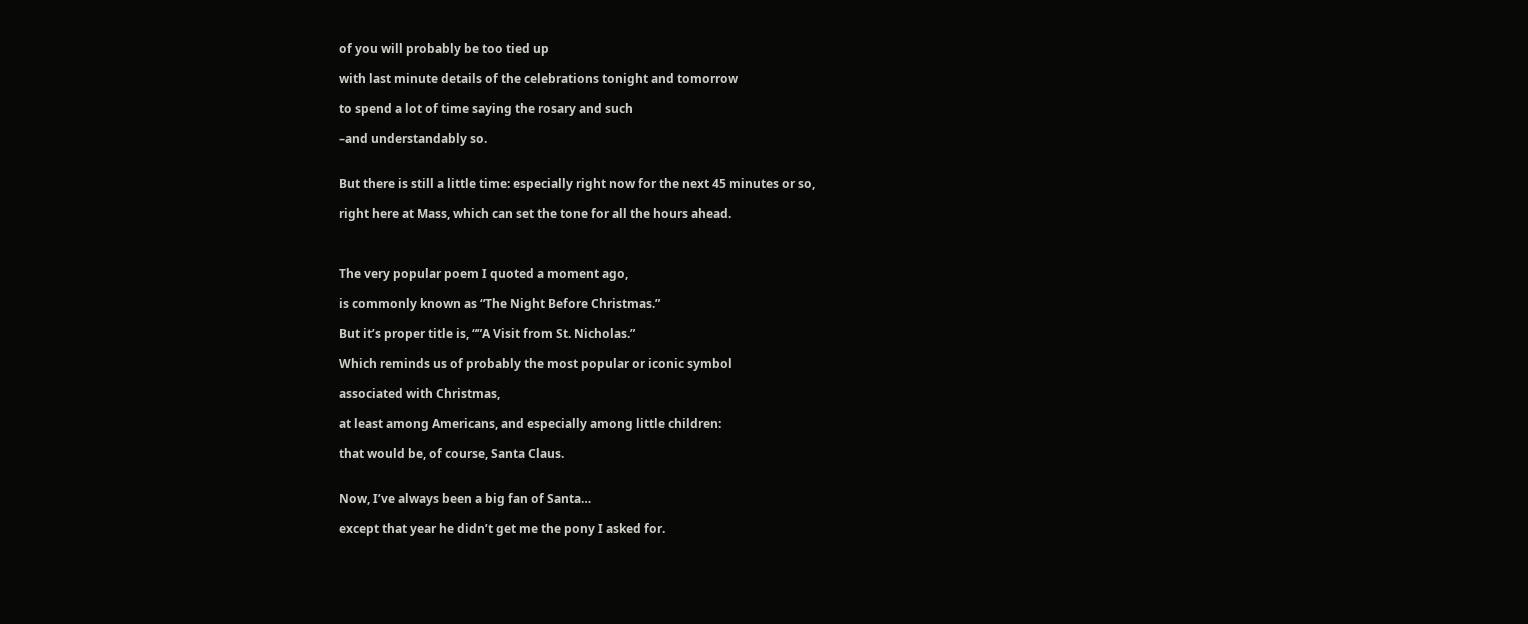of you will probably be too tied up

with last minute details of the celebrations tonight and tomorrow

to spend a lot of time saying the rosary and such

–and understandably so.


But there is still a little time: especially right now for the next 45 minutes or so,

right here at Mass, which can set the tone for all the hours ahead.



The very popular poem I quoted a moment ago,

is commonly known as “The Night Before Christmas.”

But it’s proper title is, “”A Visit from St. Nicholas.”

Which reminds us of probably the most popular or iconic symbol

associated with Christmas,

at least among Americans, and especially among little children:

that would be, of course, Santa Claus.


Now, I’ve always been a big fan of Santa…

except that year he didn’t get me the pony I asked for.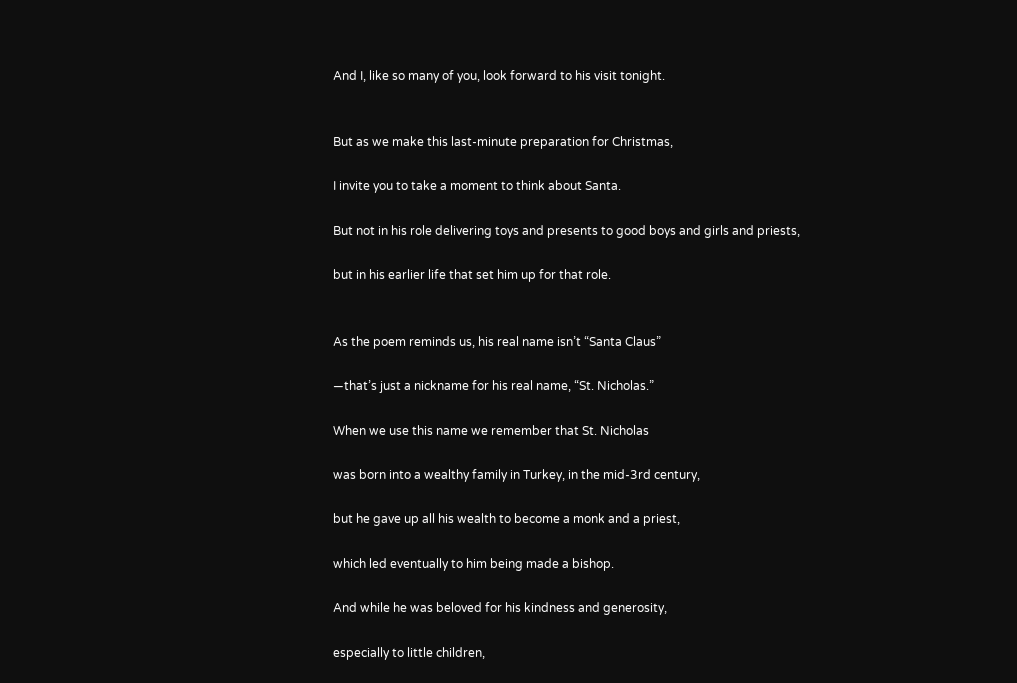And I, like so many of you, look forward to his visit tonight.


But as we make this last-minute preparation for Christmas,

I invite you to take a moment to think about Santa.

But not in his role delivering toys and presents to good boys and girls and priests,

but in his earlier life that set him up for that role.


As the poem reminds us, his real name isn’t “Santa Claus”

—that’s just a nickname for his real name, “St. Nicholas.”

When we use this name we remember that St. Nicholas

was born into a wealthy family in Turkey, in the mid-3rd century,

but he gave up all his wealth to become a monk and a priest,

which led eventually to him being made a bishop.

And while he was beloved for his kindness and generosity,

especially to little children,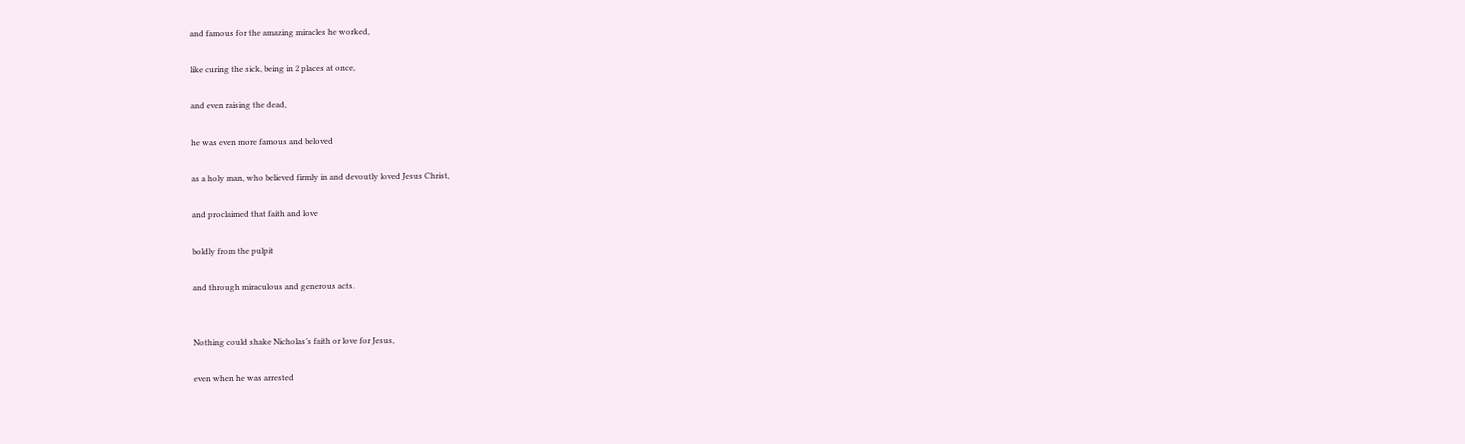and famous for the amazing miracles he worked,

like curing the sick, being in 2 places at once,

and even raising the dead,

he was even more famous and beloved

as a holy man, who believed firmly in and devoutly loved Jesus Christ,

and proclaimed that faith and love

boldly from the pulpit

and through miraculous and generous acts.


Nothing could shake Nicholas’s faith or love for Jesus,

even when he was arrested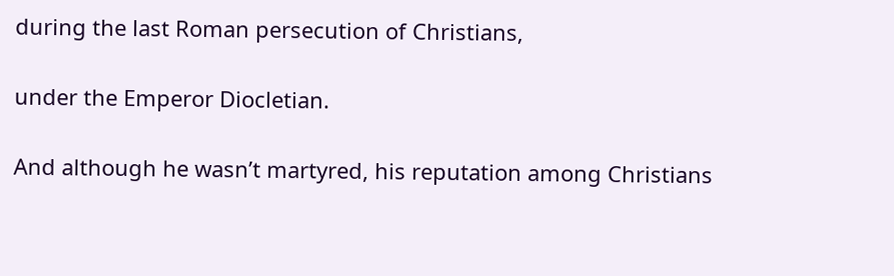during the last Roman persecution of Christians,

under the Emperor Diocletian.

And although he wasn’t martyred, his reputation among Christians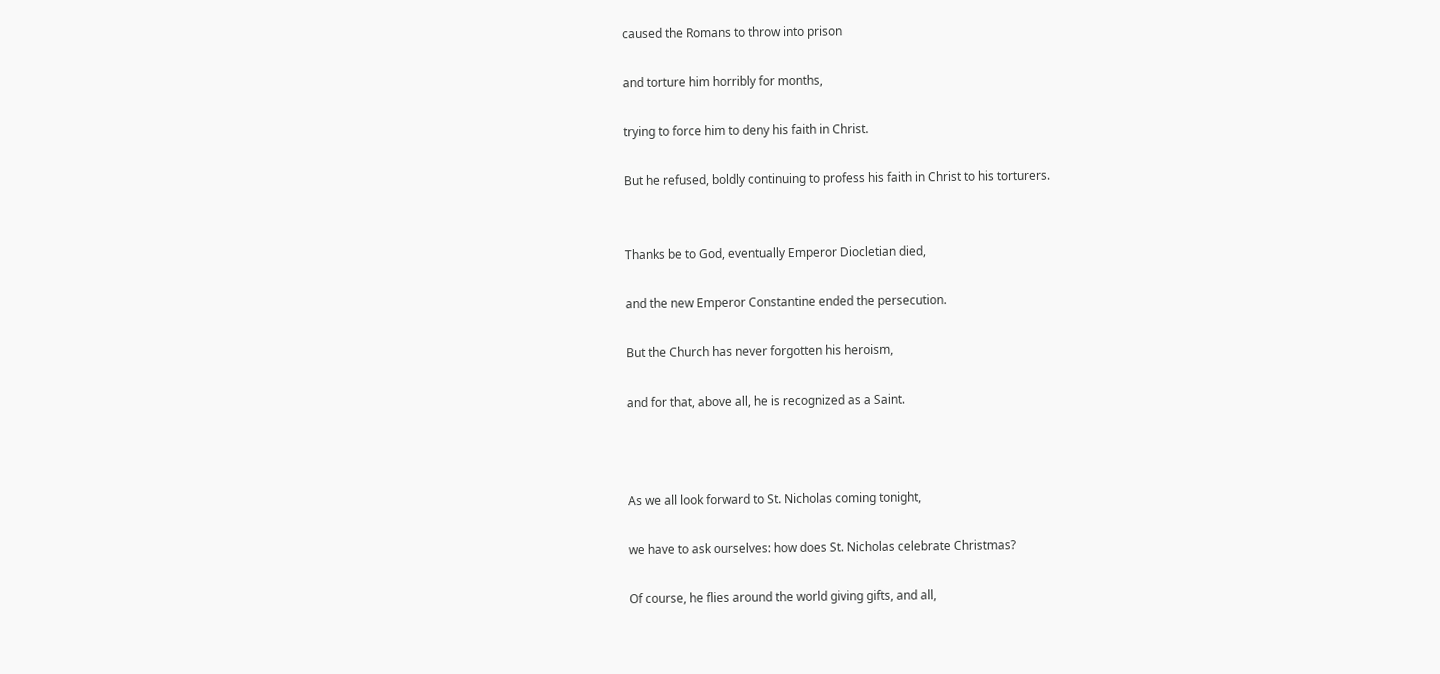caused the Romans to throw into prison

and torture him horribly for months,

trying to force him to deny his faith in Christ.

But he refused, boldly continuing to profess his faith in Christ to his torturers.


Thanks be to God, eventually Emperor Diocletian died,

and the new Emperor Constantine ended the persecution.

But the Church has never forgotten his heroism,

and for that, above all, he is recognized as a Saint.



As we all look forward to St. Nicholas coming tonight,

we have to ask ourselves: how does St. Nicholas celebrate Christmas?

Of course, he flies around the world giving gifts, and all,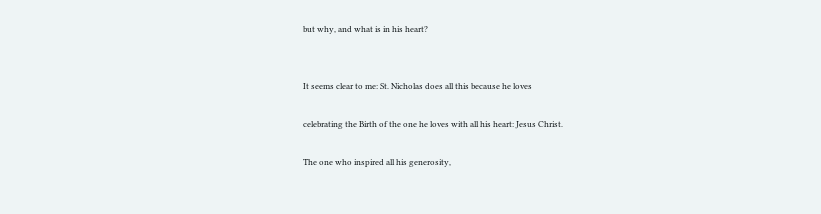but why, and what is in his heart?


It seems clear to me: St. Nicholas does all this because he loves

celebrating the Birth of the one he loves with all his heart: Jesus Christ.

The one who inspired all his generosity,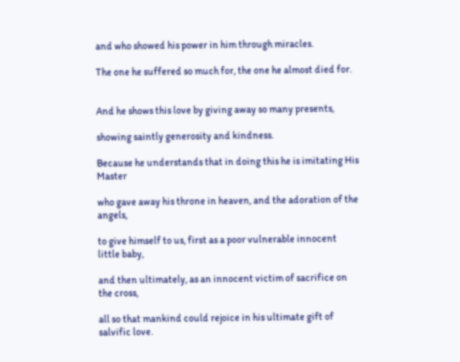and who showed his power in him through miracles.

The one he suffered so much for, the one he almost died for.


And he shows this love by giving away so many presents,

showing saintly generosity and kindness.

Because he understands that in doing this he is imitating His Master

who gave away his throne in heaven, and the adoration of the angels,

to give himself to us, first as a poor vulnerable innocent little baby,

and then ultimately, as an innocent victim of sacrifice on the cross,

all so that mankind could rejoice in his ultimate gift of salvific love.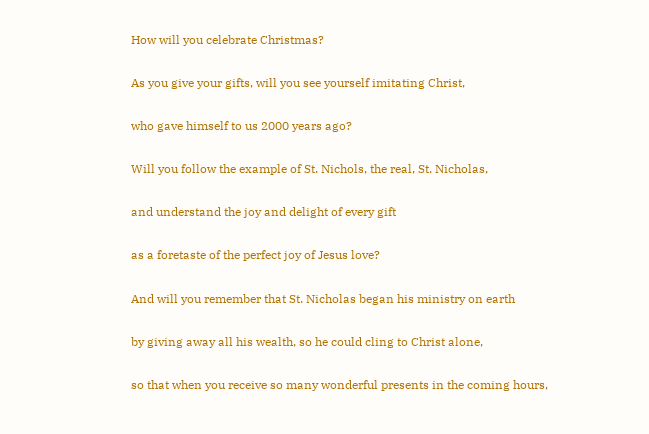How will you celebrate Christmas?

As you give your gifts, will you see yourself imitating Christ,

who gave himself to us 2000 years ago?

Will you follow the example of St. Nichols, the real, St. Nicholas,

and understand the joy and delight of every gift

as a foretaste of the perfect joy of Jesus love?

And will you remember that St. Nicholas began his ministry on earth

by giving away all his wealth, so he could cling to Christ alone,

so that when you receive so many wonderful presents in the coming hours,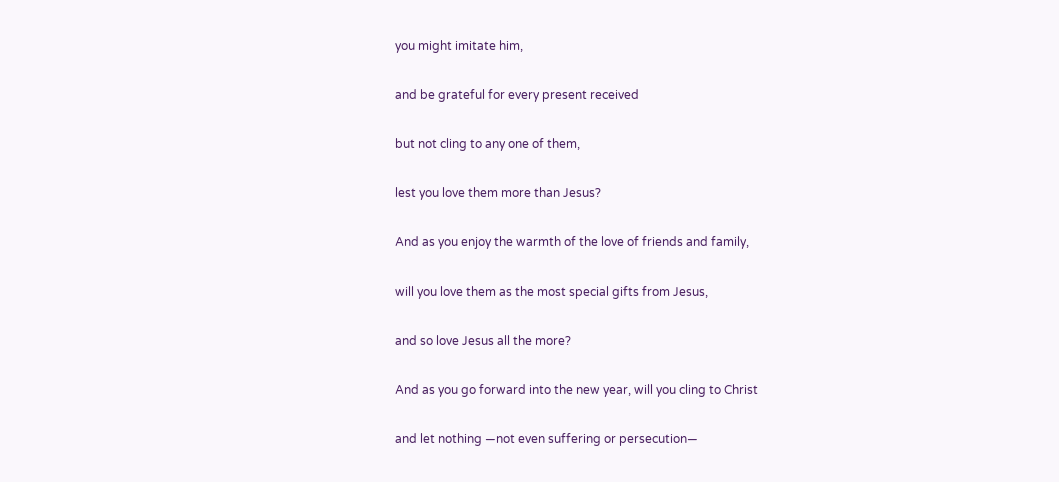you might imitate him,

and be grateful for every present received

but not cling to any one of them,

lest you love them more than Jesus?

And as you enjoy the warmth of the love of friends and family,

will you love them as the most special gifts from Jesus,

and so love Jesus all the more?

And as you go forward into the new year, will you cling to Christ

and let nothing —not even suffering or persecution—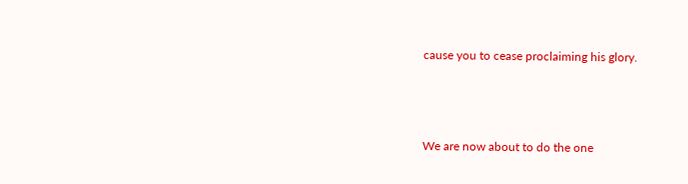cause you to cease proclaiming his glory.



We are now about to do the one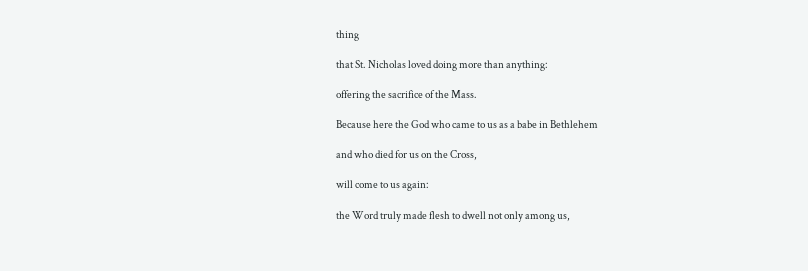thing

that St. Nicholas loved doing more than anything:

offering the sacrifice of the Mass.

Because here the God who came to us as a babe in Bethlehem

and who died for us on the Cross,

will come to us again:

the Word truly made flesh to dwell not only among us,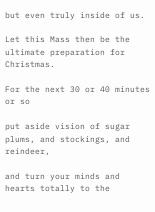but even truly inside of us.

Let this Mass then be the ultimate preparation for Christmas.

For the next 30 or 40 minutes or so

put aside vision of sugar plums, and stockings, and reindeer,

and turn your minds and hearts totally to the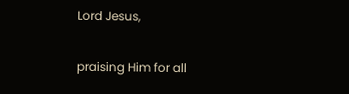Lord Jesus,

praising Him for all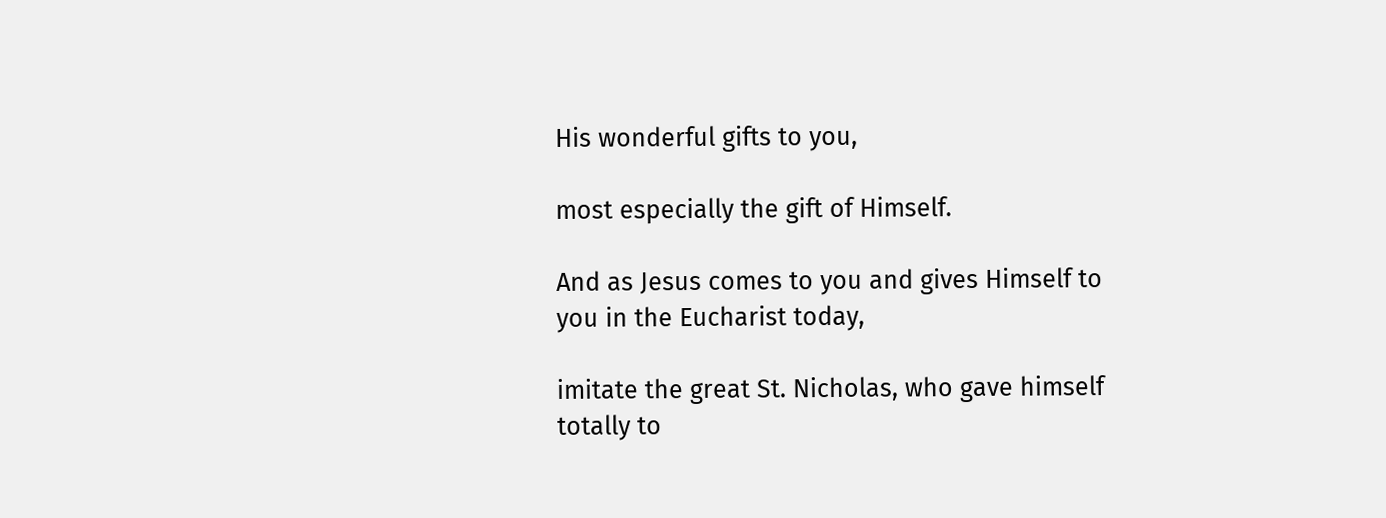His wonderful gifts to you,

most especially the gift of Himself.

And as Jesus comes to you and gives Himself to you in the Eucharist today,

imitate the great St. Nicholas, who gave himself totally to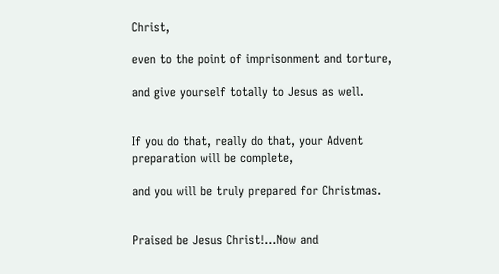Christ,

even to the point of imprisonment and torture,

and give yourself totally to Jesus as well.


If you do that, really do that, your Advent preparation will be complete,

and you will be truly prepared for Christmas.


Praised be Jesus Christ!…Now and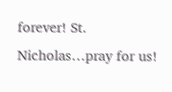forever! St. Nicholas…pray for us!